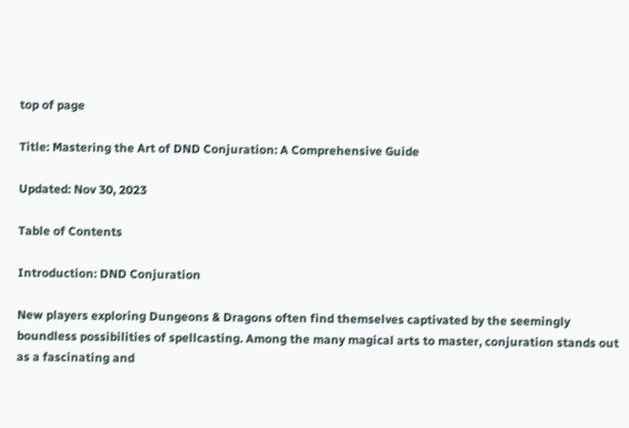top of page

Title: Mastering the Art of DND Conjuration: A Comprehensive Guide

Updated: Nov 30, 2023

Table of Contents

Introduction: DND Conjuration

New players exploring Dungeons & Dragons often find themselves captivated by the seemingly boundless possibilities of spellcasting. Among the many magical arts to master, conjuration stands out as a fascinating and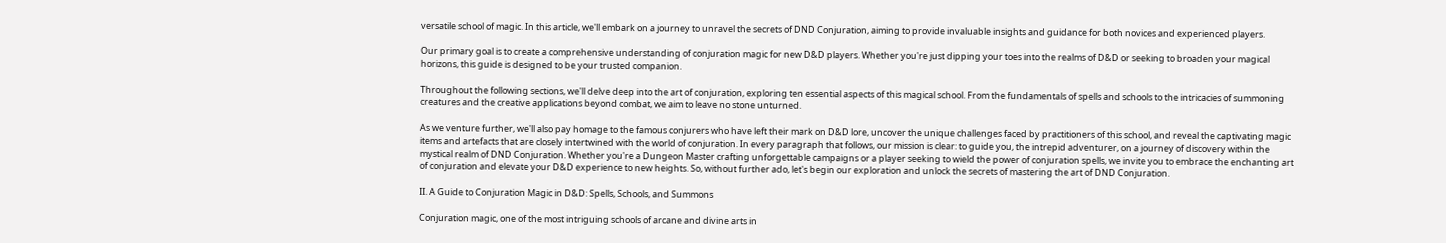versatile school of magic. In this article, we'll embark on a journey to unravel the secrets of DND Conjuration, aiming to provide invaluable insights and guidance for both novices and experienced players.

Our primary goal is to create a comprehensive understanding of conjuration magic for new D&D players. Whether you're just dipping your toes into the realms of D&D or seeking to broaden your magical horizons, this guide is designed to be your trusted companion.

Throughout the following sections, we'll delve deep into the art of conjuration, exploring ten essential aspects of this magical school. From the fundamentals of spells and schools to the intricacies of summoning creatures and the creative applications beyond combat, we aim to leave no stone unturned.

As we venture further, we'll also pay homage to the famous conjurers who have left their mark on D&D lore, uncover the unique challenges faced by practitioners of this school, and reveal the captivating magic items and artefacts that are closely intertwined with the world of conjuration. In every paragraph that follows, our mission is clear: to guide you, the intrepid adventurer, on a journey of discovery within the mystical realm of DND Conjuration. Whether you're a Dungeon Master crafting unforgettable campaigns or a player seeking to wield the power of conjuration spells, we invite you to embrace the enchanting art of conjuration and elevate your D&D experience to new heights. So, without further ado, let's begin our exploration and unlock the secrets of mastering the art of DND Conjuration.

II. A Guide to Conjuration Magic in D&D: Spells, Schools, and Summons

Conjuration magic, one of the most intriguing schools of arcane and divine arts in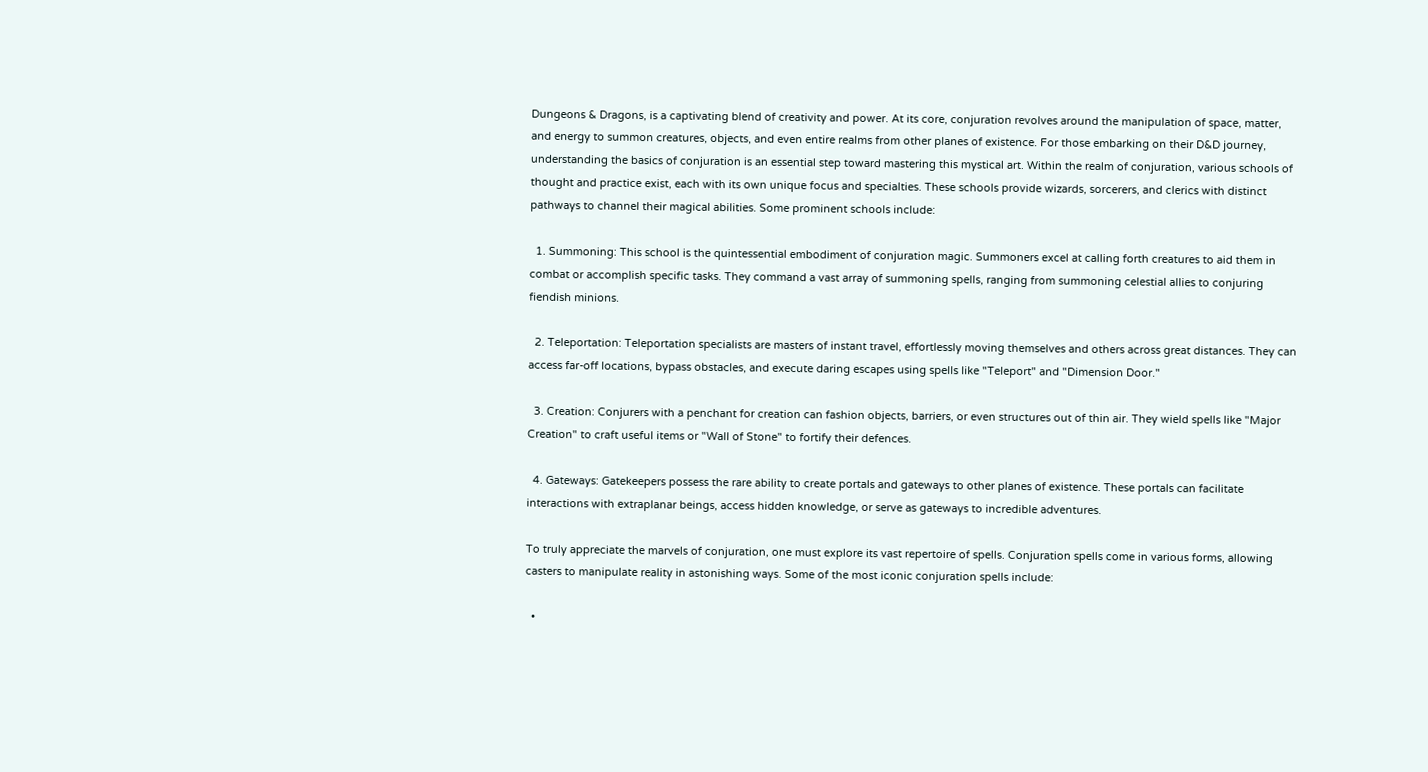Dungeons & Dragons, is a captivating blend of creativity and power. At its core, conjuration revolves around the manipulation of space, matter, and energy to summon creatures, objects, and even entire realms from other planes of existence. For those embarking on their D&D journey, understanding the basics of conjuration is an essential step toward mastering this mystical art. Within the realm of conjuration, various schools of thought and practice exist, each with its own unique focus and specialties. These schools provide wizards, sorcerers, and clerics with distinct pathways to channel their magical abilities. Some prominent schools include:

  1. Summoning: This school is the quintessential embodiment of conjuration magic. Summoners excel at calling forth creatures to aid them in combat or accomplish specific tasks. They command a vast array of summoning spells, ranging from summoning celestial allies to conjuring fiendish minions.

  2. Teleportation: Teleportation specialists are masters of instant travel, effortlessly moving themselves and others across great distances. They can access far-off locations, bypass obstacles, and execute daring escapes using spells like "Teleport" and "Dimension Door."

  3. Creation: Conjurers with a penchant for creation can fashion objects, barriers, or even structures out of thin air. They wield spells like "Major Creation" to craft useful items or "Wall of Stone" to fortify their defences.

  4. Gateways: Gatekeepers possess the rare ability to create portals and gateways to other planes of existence. These portals can facilitate interactions with extraplanar beings, access hidden knowledge, or serve as gateways to incredible adventures.

To truly appreciate the marvels of conjuration, one must explore its vast repertoire of spells. Conjuration spells come in various forms, allowing casters to manipulate reality in astonishing ways. Some of the most iconic conjuration spells include:

  •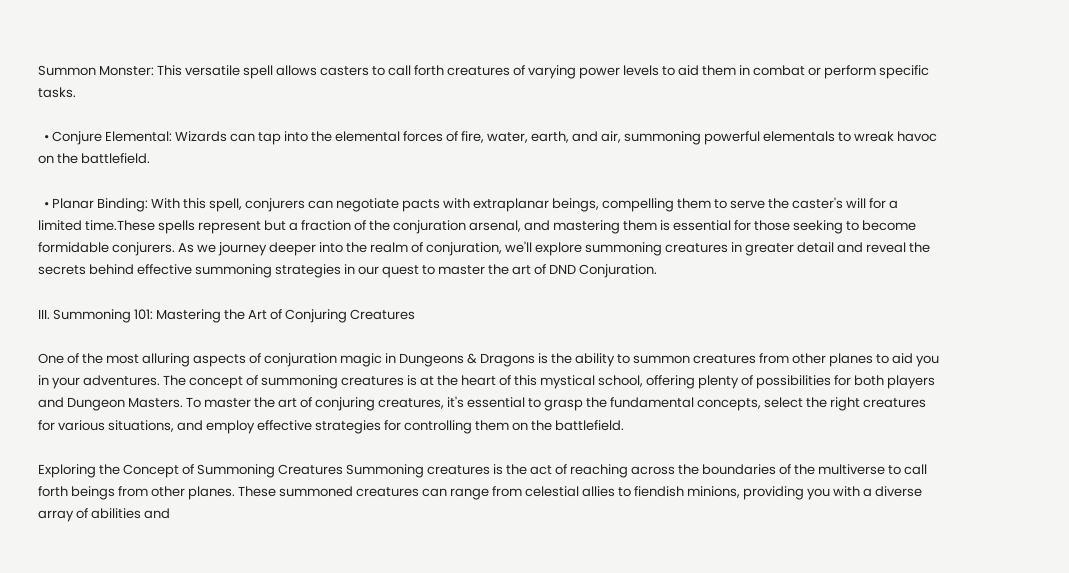Summon Monster: This versatile spell allows casters to call forth creatures of varying power levels to aid them in combat or perform specific tasks.

  • Conjure Elemental: Wizards can tap into the elemental forces of fire, water, earth, and air, summoning powerful elementals to wreak havoc on the battlefield.

  • Planar Binding: With this spell, conjurers can negotiate pacts with extraplanar beings, compelling them to serve the caster's will for a limited time.These spells represent but a fraction of the conjuration arsenal, and mastering them is essential for those seeking to become formidable conjurers. As we journey deeper into the realm of conjuration, we'll explore summoning creatures in greater detail and reveal the secrets behind effective summoning strategies in our quest to master the art of DND Conjuration.

III. Summoning 101: Mastering the Art of Conjuring Creatures

One of the most alluring aspects of conjuration magic in Dungeons & Dragons is the ability to summon creatures from other planes to aid you in your adventures. The concept of summoning creatures is at the heart of this mystical school, offering plenty of possibilities for both players and Dungeon Masters. To master the art of conjuring creatures, it's essential to grasp the fundamental concepts, select the right creatures for various situations, and employ effective strategies for controlling them on the battlefield.

Exploring the Concept of Summoning Creatures Summoning creatures is the act of reaching across the boundaries of the multiverse to call forth beings from other planes. These summoned creatures can range from celestial allies to fiendish minions, providing you with a diverse array of abilities and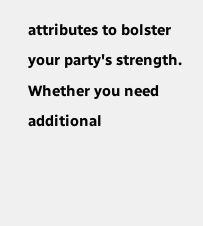attributes to bolster your party's strength. Whether you need additional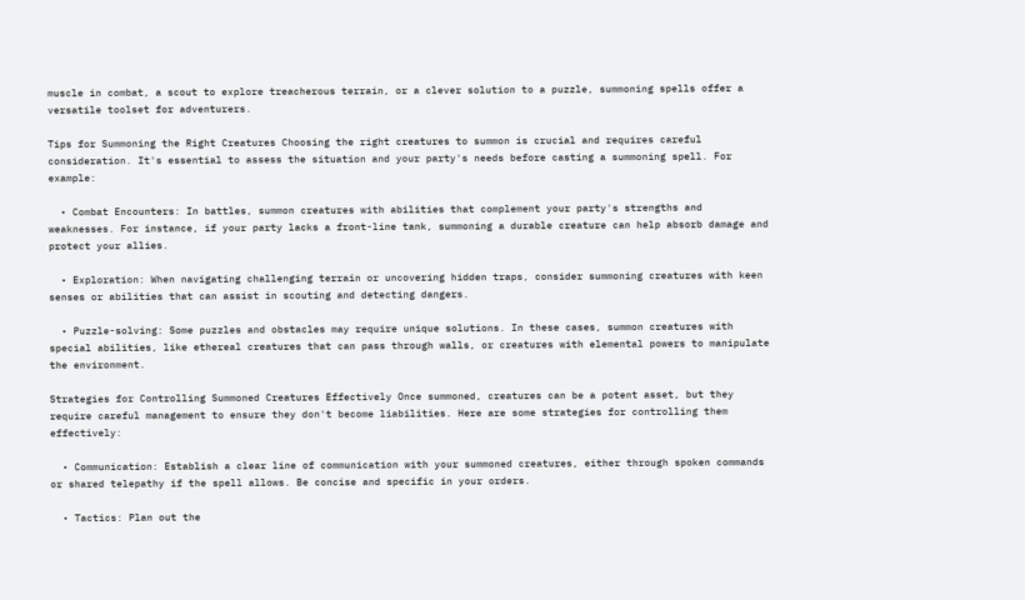muscle in combat, a scout to explore treacherous terrain, or a clever solution to a puzzle, summoning spells offer a versatile toolset for adventurers.

Tips for Summoning the Right Creatures Choosing the right creatures to summon is crucial and requires careful consideration. It's essential to assess the situation and your party's needs before casting a summoning spell. For example:

  • Combat Encounters: In battles, summon creatures with abilities that complement your party's strengths and weaknesses. For instance, if your party lacks a front-line tank, summoning a durable creature can help absorb damage and protect your allies.

  • Exploration: When navigating challenging terrain or uncovering hidden traps, consider summoning creatures with keen senses or abilities that can assist in scouting and detecting dangers.

  • Puzzle-solving: Some puzzles and obstacles may require unique solutions. In these cases, summon creatures with special abilities, like ethereal creatures that can pass through walls, or creatures with elemental powers to manipulate the environment.

Strategies for Controlling Summoned Creatures Effectively Once summoned, creatures can be a potent asset, but they require careful management to ensure they don't become liabilities. Here are some strategies for controlling them effectively:

  • Communication: Establish a clear line of communication with your summoned creatures, either through spoken commands or shared telepathy if the spell allows. Be concise and specific in your orders.

  • Tactics: Plan out the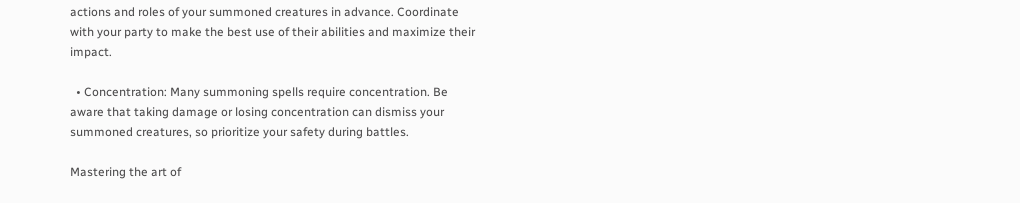actions and roles of your summoned creatures in advance. Coordinate with your party to make the best use of their abilities and maximize their impact.

  • Concentration: Many summoning spells require concentration. Be aware that taking damage or losing concentration can dismiss your summoned creatures, so prioritize your safety during battles.

Mastering the art of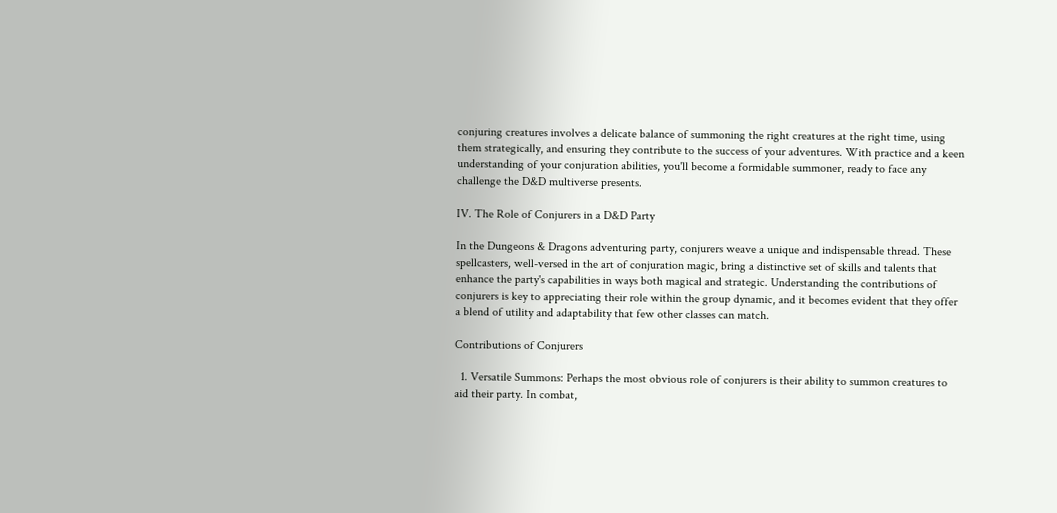conjuring creatures involves a delicate balance of summoning the right creatures at the right time, using them strategically, and ensuring they contribute to the success of your adventures. With practice and a keen understanding of your conjuration abilities, you'll become a formidable summoner, ready to face any challenge the D&D multiverse presents.

IV. The Role of Conjurers in a D&D Party

In the Dungeons & Dragons adventuring party, conjurers weave a unique and indispensable thread. These spellcasters, well-versed in the art of conjuration magic, bring a distinctive set of skills and talents that enhance the party's capabilities in ways both magical and strategic. Understanding the contributions of conjurers is key to appreciating their role within the group dynamic, and it becomes evident that they offer a blend of utility and adaptability that few other classes can match.

Contributions of Conjurers

  1. Versatile Summons: Perhaps the most obvious role of conjurers is their ability to summon creatures to aid their party. In combat,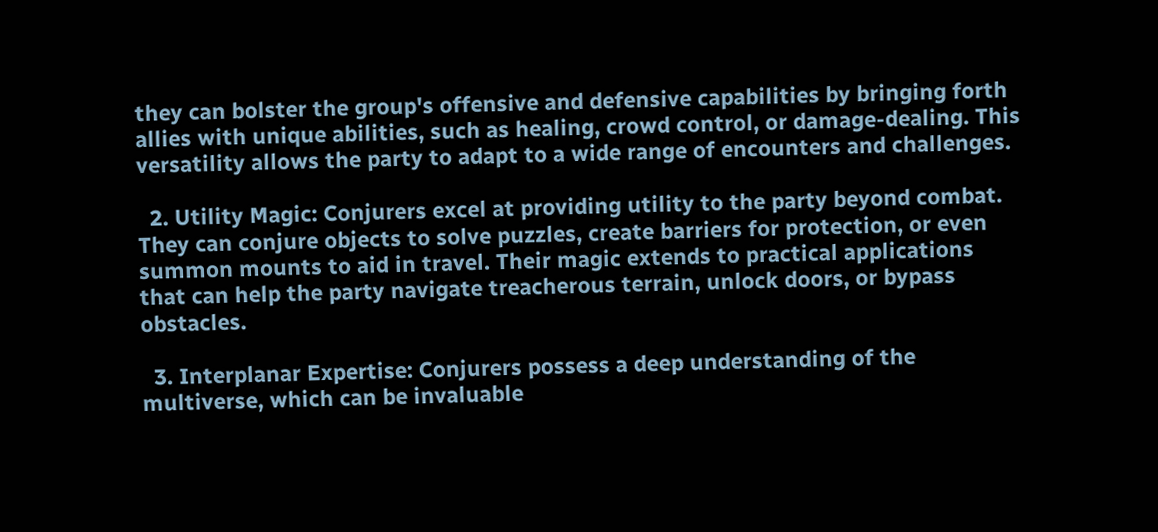they can bolster the group's offensive and defensive capabilities by bringing forth allies with unique abilities, such as healing, crowd control, or damage-dealing. This versatility allows the party to adapt to a wide range of encounters and challenges.

  2. Utility Magic: Conjurers excel at providing utility to the party beyond combat. They can conjure objects to solve puzzles, create barriers for protection, or even summon mounts to aid in travel. Their magic extends to practical applications that can help the party navigate treacherous terrain, unlock doors, or bypass obstacles.

  3. Interplanar Expertise: Conjurers possess a deep understanding of the multiverse, which can be invaluable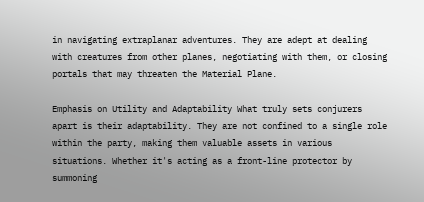in navigating extraplanar adventures. They are adept at dealing with creatures from other planes, negotiating with them, or closing portals that may threaten the Material Plane.

Emphasis on Utility and Adaptability What truly sets conjurers apart is their adaptability. They are not confined to a single role within the party, making them valuable assets in various situations. Whether it's acting as a front-line protector by summoning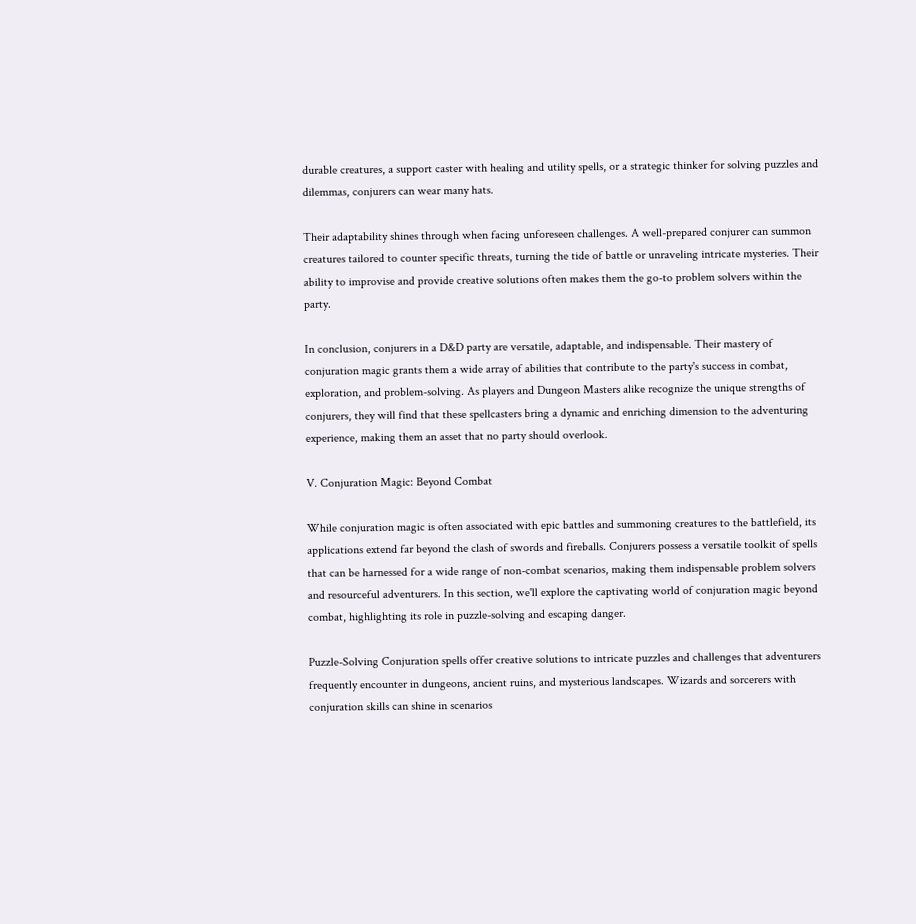durable creatures, a support caster with healing and utility spells, or a strategic thinker for solving puzzles and dilemmas, conjurers can wear many hats.

Their adaptability shines through when facing unforeseen challenges. A well-prepared conjurer can summon creatures tailored to counter specific threats, turning the tide of battle or unraveling intricate mysteries. Their ability to improvise and provide creative solutions often makes them the go-to problem solvers within the party.

In conclusion, conjurers in a D&D party are versatile, adaptable, and indispensable. Their mastery of conjuration magic grants them a wide array of abilities that contribute to the party's success in combat, exploration, and problem-solving. As players and Dungeon Masters alike recognize the unique strengths of conjurers, they will find that these spellcasters bring a dynamic and enriching dimension to the adventuring experience, making them an asset that no party should overlook.

V. Conjuration Magic: Beyond Combat

While conjuration magic is often associated with epic battles and summoning creatures to the battlefield, its applications extend far beyond the clash of swords and fireballs. Conjurers possess a versatile toolkit of spells that can be harnessed for a wide range of non-combat scenarios, making them indispensable problem solvers and resourceful adventurers. In this section, we'll explore the captivating world of conjuration magic beyond combat, highlighting its role in puzzle-solving and escaping danger.

Puzzle-Solving Conjuration spells offer creative solutions to intricate puzzles and challenges that adventurers frequently encounter in dungeons, ancient ruins, and mysterious landscapes. Wizards and sorcerers with conjuration skills can shine in scenarios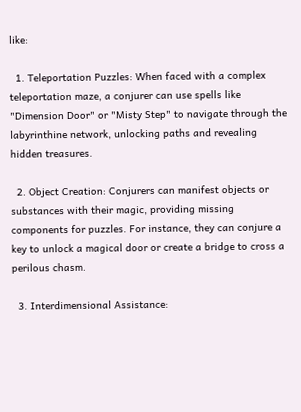like:

  1. Teleportation Puzzles: When faced with a complex teleportation maze, a conjurer can use spells like "Dimension Door" or "Misty Step" to navigate through the labyrinthine network, unlocking paths and revealing hidden treasures.

  2. Object Creation: Conjurers can manifest objects or substances with their magic, providing missing components for puzzles. For instance, they can conjure a key to unlock a magical door or create a bridge to cross a perilous chasm.

  3. Interdimensional Assistance: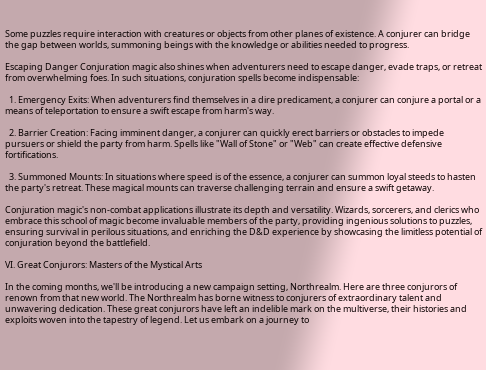Some puzzles require interaction with creatures or objects from other planes of existence. A conjurer can bridge the gap between worlds, summoning beings with the knowledge or abilities needed to progress.

Escaping Danger Conjuration magic also shines when adventurers need to escape danger, evade traps, or retreat from overwhelming foes. In such situations, conjuration spells become indispensable:

  1. Emergency Exits: When adventurers find themselves in a dire predicament, a conjurer can conjure a portal or a means of teleportation to ensure a swift escape from harm's way.

  2. Barrier Creation: Facing imminent danger, a conjurer can quickly erect barriers or obstacles to impede pursuers or shield the party from harm. Spells like "Wall of Stone" or "Web" can create effective defensive fortifications.

  3. Summoned Mounts: In situations where speed is of the essence, a conjurer can summon loyal steeds to hasten the party's retreat. These magical mounts can traverse challenging terrain and ensure a swift getaway.

Conjuration magic's non-combat applications illustrate its depth and versatility. Wizards, sorcerers, and clerics who embrace this school of magic become invaluable members of the party, providing ingenious solutions to puzzles, ensuring survival in perilous situations, and enriching the D&D experience by showcasing the limitless potential of conjuration beyond the battlefield.

VI. Great Conjurors: Masters of the Mystical Arts

In the coming months, we'll be introducing a new campaign setting, Northrealm. Here are three conjurors of renown from that new world. The Northrealm has borne witness to conjurers of extraordinary talent and unwavering dedication. These great conjurors have left an indelible mark on the multiverse, their histories and exploits woven into the tapestry of legend. Let us embark on a journey to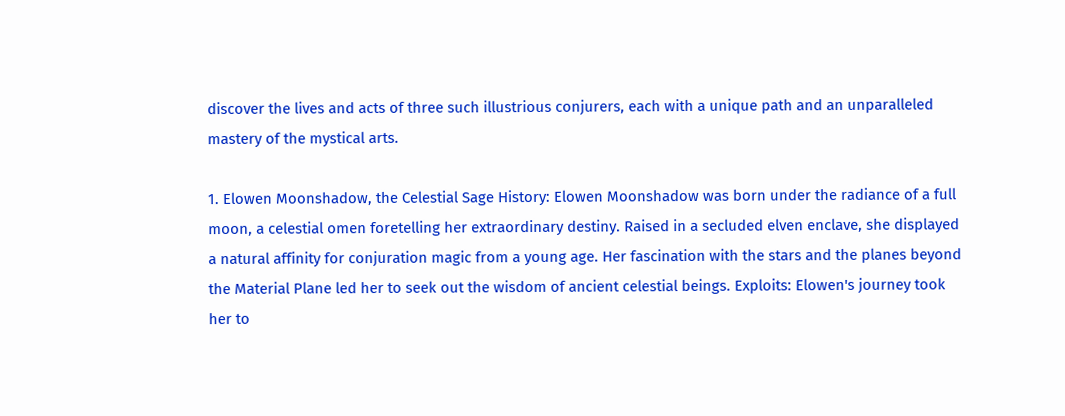discover the lives and acts of three such illustrious conjurers, each with a unique path and an unparalleled mastery of the mystical arts.

1. Elowen Moonshadow, the Celestial Sage History: Elowen Moonshadow was born under the radiance of a full moon, a celestial omen foretelling her extraordinary destiny. Raised in a secluded elven enclave, she displayed a natural affinity for conjuration magic from a young age. Her fascination with the stars and the planes beyond the Material Plane led her to seek out the wisdom of ancient celestial beings. Exploits: Elowen's journey took her to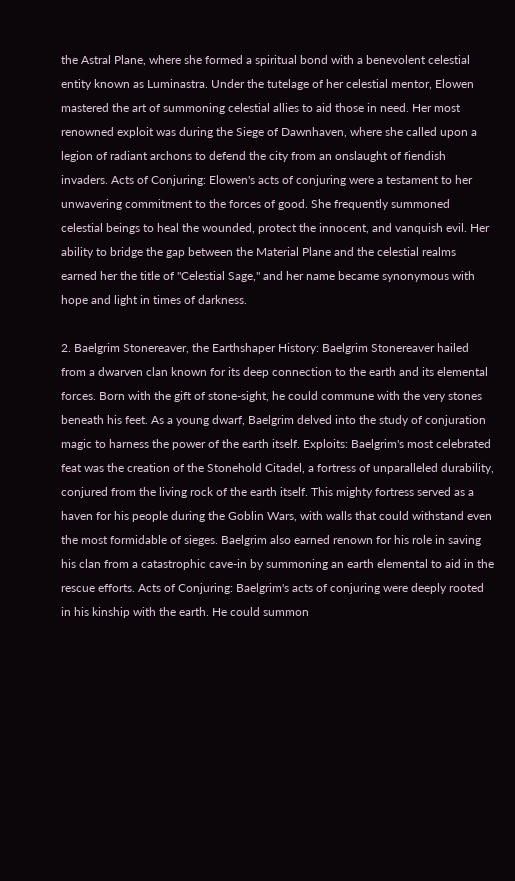the Astral Plane, where she formed a spiritual bond with a benevolent celestial entity known as Luminastra. Under the tutelage of her celestial mentor, Elowen mastered the art of summoning celestial allies to aid those in need. Her most renowned exploit was during the Siege of Dawnhaven, where she called upon a legion of radiant archons to defend the city from an onslaught of fiendish invaders. Acts of Conjuring: Elowen's acts of conjuring were a testament to her unwavering commitment to the forces of good. She frequently summoned celestial beings to heal the wounded, protect the innocent, and vanquish evil. Her ability to bridge the gap between the Material Plane and the celestial realms earned her the title of "Celestial Sage," and her name became synonymous with hope and light in times of darkness.

2. Baelgrim Stonereaver, the Earthshaper History: Baelgrim Stonereaver hailed from a dwarven clan known for its deep connection to the earth and its elemental forces. Born with the gift of stone-sight, he could commune with the very stones beneath his feet. As a young dwarf, Baelgrim delved into the study of conjuration magic to harness the power of the earth itself. Exploits: Baelgrim's most celebrated feat was the creation of the Stonehold Citadel, a fortress of unparalleled durability, conjured from the living rock of the earth itself. This mighty fortress served as a haven for his people during the Goblin Wars, with walls that could withstand even the most formidable of sieges. Baelgrim also earned renown for his role in saving his clan from a catastrophic cave-in by summoning an earth elemental to aid in the rescue efforts. Acts of Conjuring: Baelgrim's acts of conjuring were deeply rooted in his kinship with the earth. He could summon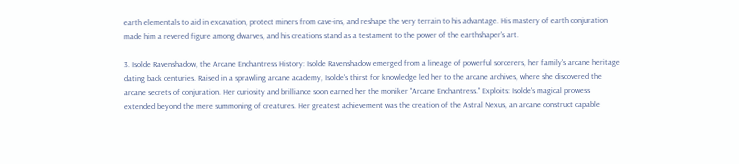earth elementals to aid in excavation, protect miners from cave-ins, and reshape the very terrain to his advantage. His mastery of earth conjuration made him a revered figure among dwarves, and his creations stand as a testament to the power of the earthshaper's art.

3. Isolde Ravenshadow, the Arcane Enchantress History: Isolde Ravenshadow emerged from a lineage of powerful sorcerers, her family's arcane heritage dating back centuries. Raised in a sprawling arcane academy, Isolde's thirst for knowledge led her to the arcane archives, where she discovered the arcane secrets of conjuration. Her curiosity and brilliance soon earned her the moniker "Arcane Enchantress." Exploits: Isolde's magical prowess extended beyond the mere summoning of creatures. Her greatest achievement was the creation of the Astral Nexus, an arcane construct capable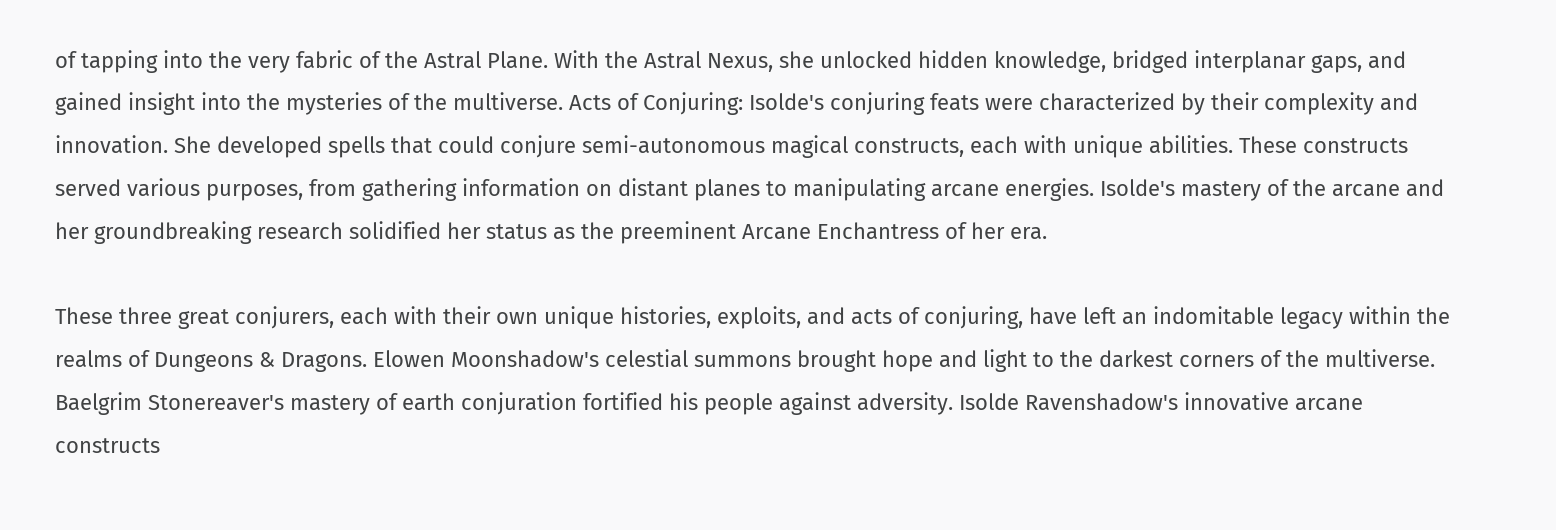of tapping into the very fabric of the Astral Plane. With the Astral Nexus, she unlocked hidden knowledge, bridged interplanar gaps, and gained insight into the mysteries of the multiverse. Acts of Conjuring: Isolde's conjuring feats were characterized by their complexity and innovation. She developed spells that could conjure semi-autonomous magical constructs, each with unique abilities. These constructs served various purposes, from gathering information on distant planes to manipulating arcane energies. Isolde's mastery of the arcane and her groundbreaking research solidified her status as the preeminent Arcane Enchantress of her era.

These three great conjurers, each with their own unique histories, exploits, and acts of conjuring, have left an indomitable legacy within the realms of Dungeons & Dragons. Elowen Moonshadow's celestial summons brought hope and light to the darkest corners of the multiverse. Baelgrim Stonereaver's mastery of earth conjuration fortified his people against adversity. Isolde Ravenshadow's innovative arcane constructs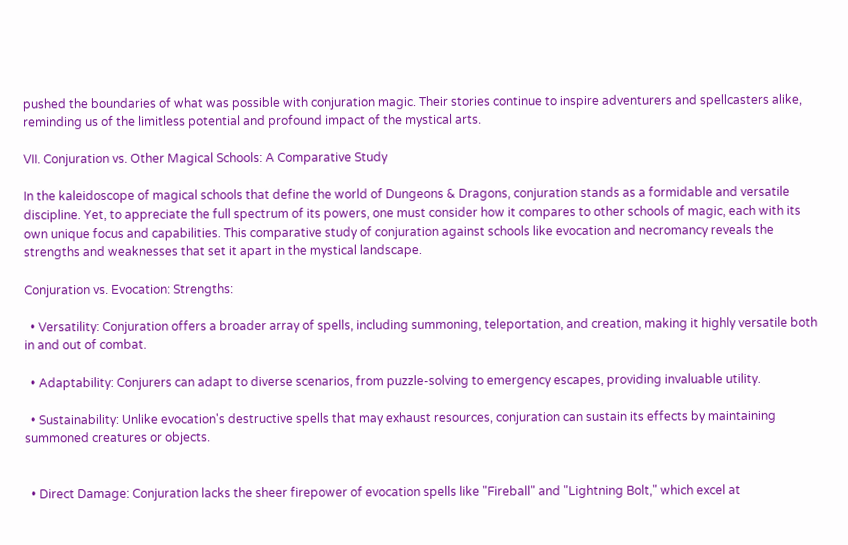pushed the boundaries of what was possible with conjuration magic. Their stories continue to inspire adventurers and spellcasters alike, reminding us of the limitless potential and profound impact of the mystical arts.

VII. Conjuration vs. Other Magical Schools: A Comparative Study

In the kaleidoscope of magical schools that define the world of Dungeons & Dragons, conjuration stands as a formidable and versatile discipline. Yet, to appreciate the full spectrum of its powers, one must consider how it compares to other schools of magic, each with its own unique focus and capabilities. This comparative study of conjuration against schools like evocation and necromancy reveals the strengths and weaknesses that set it apart in the mystical landscape.

Conjuration vs. Evocation: Strengths:

  • Versatility: Conjuration offers a broader array of spells, including summoning, teleportation, and creation, making it highly versatile both in and out of combat.

  • Adaptability: Conjurers can adapt to diverse scenarios, from puzzle-solving to emergency escapes, providing invaluable utility.

  • Sustainability: Unlike evocation's destructive spells that may exhaust resources, conjuration can sustain its effects by maintaining summoned creatures or objects.


  • Direct Damage: Conjuration lacks the sheer firepower of evocation spells like "Fireball" and "Lightning Bolt," which excel at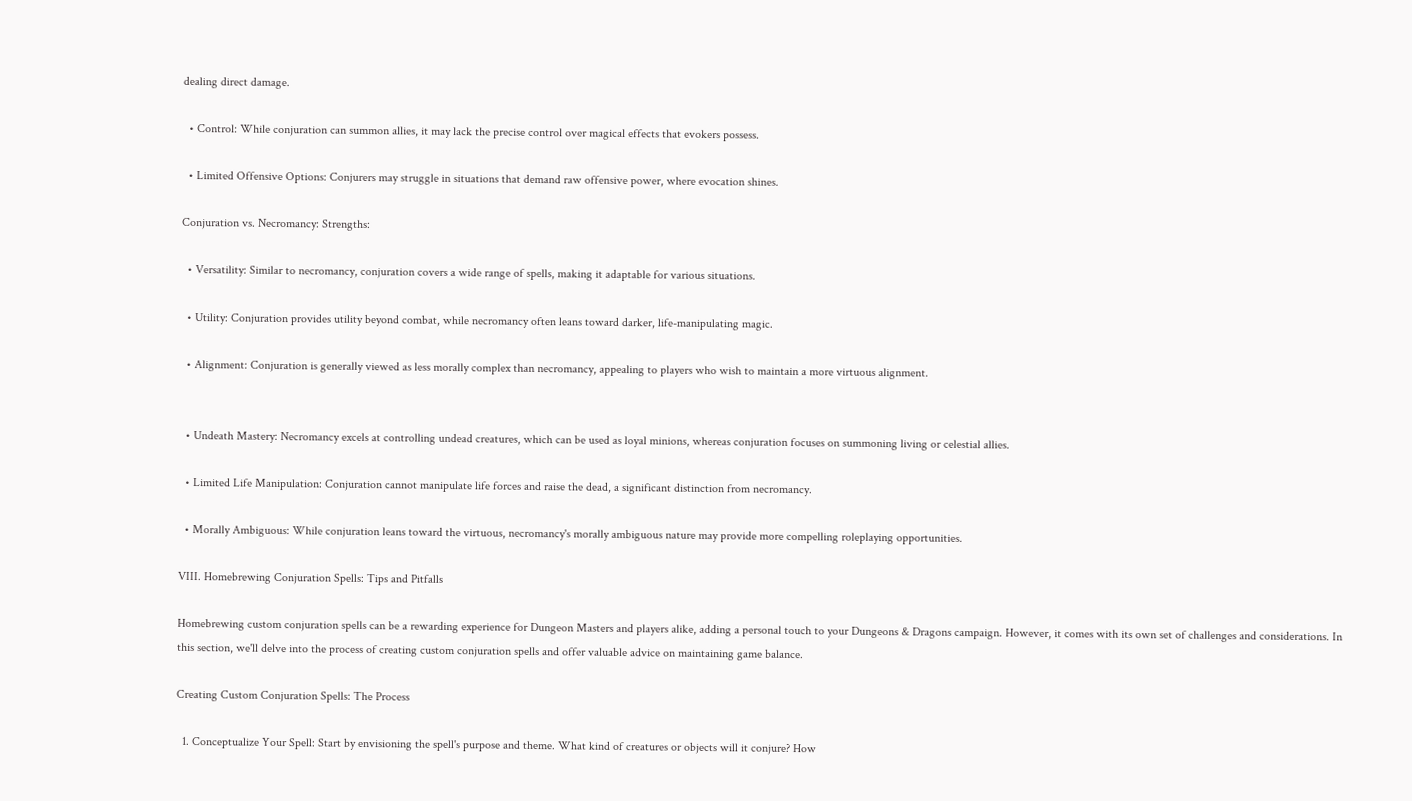dealing direct damage.

  • Control: While conjuration can summon allies, it may lack the precise control over magical effects that evokers possess.

  • Limited Offensive Options: Conjurers may struggle in situations that demand raw offensive power, where evocation shines.

Conjuration vs. Necromancy: Strengths:

  • Versatility: Similar to necromancy, conjuration covers a wide range of spells, making it adaptable for various situations.

  • Utility: Conjuration provides utility beyond combat, while necromancy often leans toward darker, life-manipulating magic.

  • Alignment: Conjuration is generally viewed as less morally complex than necromancy, appealing to players who wish to maintain a more virtuous alignment.


  • Undeath Mastery: Necromancy excels at controlling undead creatures, which can be used as loyal minions, whereas conjuration focuses on summoning living or celestial allies.

  • Limited Life Manipulation: Conjuration cannot manipulate life forces and raise the dead, a significant distinction from necromancy.

  • Morally Ambiguous: While conjuration leans toward the virtuous, necromancy's morally ambiguous nature may provide more compelling roleplaying opportunities.

VIII. Homebrewing Conjuration Spells: Tips and Pitfalls

Homebrewing custom conjuration spells can be a rewarding experience for Dungeon Masters and players alike, adding a personal touch to your Dungeons & Dragons campaign. However, it comes with its own set of challenges and considerations. In this section, we'll delve into the process of creating custom conjuration spells and offer valuable advice on maintaining game balance.

Creating Custom Conjuration Spells: The Process

  1. Conceptualize Your Spell: Start by envisioning the spell's purpose and theme. What kind of creatures or objects will it conjure? How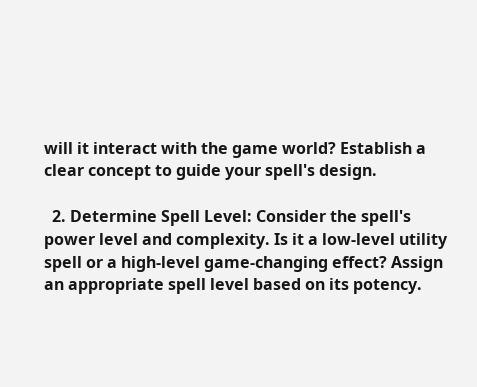will it interact with the game world? Establish a clear concept to guide your spell's design.

  2. Determine Spell Level: Consider the spell's power level and complexity. Is it a low-level utility spell or a high-level game-changing effect? Assign an appropriate spell level based on its potency.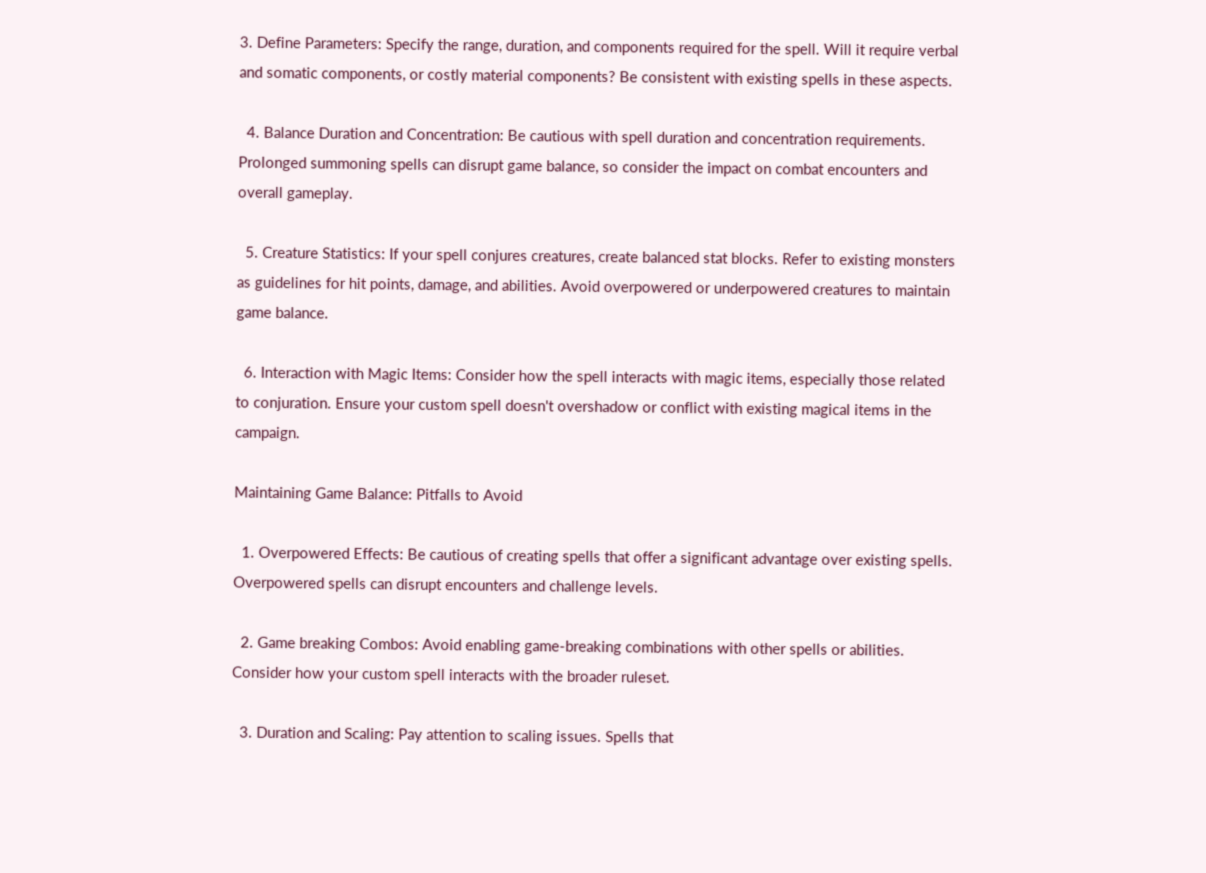3. Define Parameters: Specify the range, duration, and components required for the spell. Will it require verbal and somatic components, or costly material components? Be consistent with existing spells in these aspects.

  4. Balance Duration and Concentration: Be cautious with spell duration and concentration requirements. Prolonged summoning spells can disrupt game balance, so consider the impact on combat encounters and overall gameplay.

  5. Creature Statistics: If your spell conjures creatures, create balanced stat blocks. Refer to existing monsters as guidelines for hit points, damage, and abilities. Avoid overpowered or underpowered creatures to maintain game balance.

  6. Interaction with Magic Items: Consider how the spell interacts with magic items, especially those related to conjuration. Ensure your custom spell doesn't overshadow or conflict with existing magical items in the campaign.

Maintaining Game Balance: Pitfalls to Avoid

  1. Overpowered Effects: Be cautious of creating spells that offer a significant advantage over existing spells. Overpowered spells can disrupt encounters and challenge levels.

  2. Game breaking Combos: Avoid enabling game-breaking combinations with other spells or abilities. Consider how your custom spell interacts with the broader ruleset.

  3. Duration and Scaling: Pay attention to scaling issues. Spells that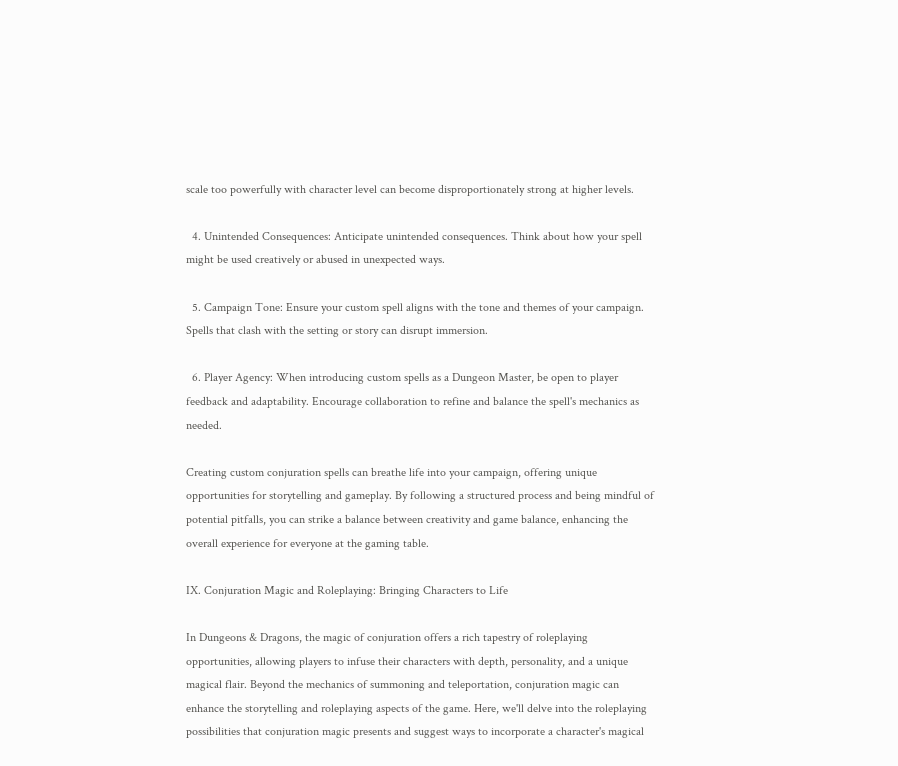scale too powerfully with character level can become disproportionately strong at higher levels.

  4. Unintended Consequences: Anticipate unintended consequences. Think about how your spell might be used creatively or abused in unexpected ways.

  5. Campaign Tone: Ensure your custom spell aligns with the tone and themes of your campaign. Spells that clash with the setting or story can disrupt immersion.

  6. Player Agency: When introducing custom spells as a Dungeon Master, be open to player feedback and adaptability. Encourage collaboration to refine and balance the spell's mechanics as needed.

Creating custom conjuration spells can breathe life into your campaign, offering unique opportunities for storytelling and gameplay. By following a structured process and being mindful of potential pitfalls, you can strike a balance between creativity and game balance, enhancing the overall experience for everyone at the gaming table.

IX. Conjuration Magic and Roleplaying: Bringing Characters to Life

In Dungeons & Dragons, the magic of conjuration offers a rich tapestry of roleplaying opportunities, allowing players to infuse their characters with depth, personality, and a unique magical flair. Beyond the mechanics of summoning and teleportation, conjuration magic can enhance the storytelling and roleplaying aspects of the game. Here, we'll delve into the roleplaying possibilities that conjuration magic presents and suggest ways to incorporate a character's magical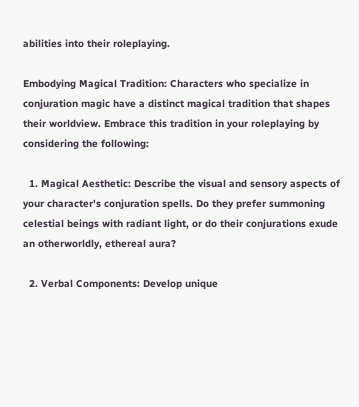abilities into their roleplaying.

Embodying Magical Tradition: Characters who specialize in conjuration magic have a distinct magical tradition that shapes their worldview. Embrace this tradition in your roleplaying by considering the following:

  1. Magical Aesthetic: Describe the visual and sensory aspects of your character's conjuration spells. Do they prefer summoning celestial beings with radiant light, or do their conjurations exude an otherworldly, ethereal aura?

  2. Verbal Components: Develop unique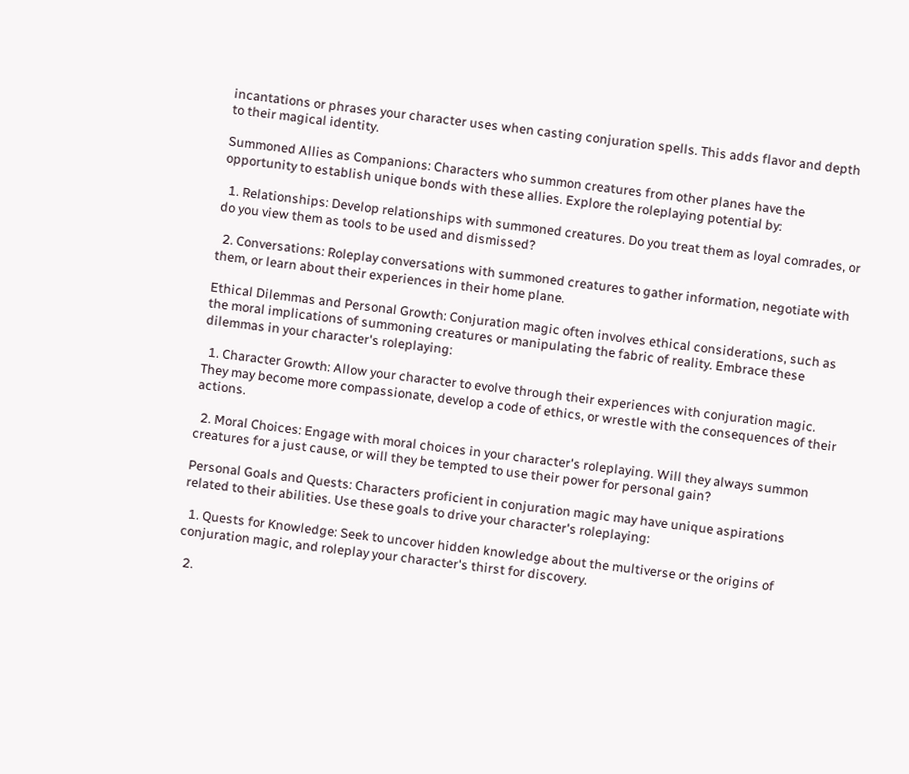incantations or phrases your character uses when casting conjuration spells. This adds flavor and depth to their magical identity.

Summoned Allies as Companions: Characters who summon creatures from other planes have the opportunity to establish unique bonds with these allies. Explore the roleplaying potential by:

  1. Relationships: Develop relationships with summoned creatures. Do you treat them as loyal comrades, or do you view them as tools to be used and dismissed?

  2. Conversations: Roleplay conversations with summoned creatures to gather information, negotiate with them, or learn about their experiences in their home plane.

Ethical Dilemmas and Personal Growth: Conjuration magic often involves ethical considerations, such as the moral implications of summoning creatures or manipulating the fabric of reality. Embrace these dilemmas in your character's roleplaying:

  1. Character Growth: Allow your character to evolve through their experiences with conjuration magic. They may become more compassionate, develop a code of ethics, or wrestle with the consequences of their actions.

  2. Moral Choices: Engage with moral choices in your character's roleplaying. Will they always summon creatures for a just cause, or will they be tempted to use their power for personal gain?

Personal Goals and Quests: Characters proficient in conjuration magic may have unique aspirations related to their abilities. Use these goals to drive your character's roleplaying:

  1. Quests for Knowledge: Seek to uncover hidden knowledge about the multiverse or the origins of conjuration magic, and roleplay your character's thirst for discovery.

  2.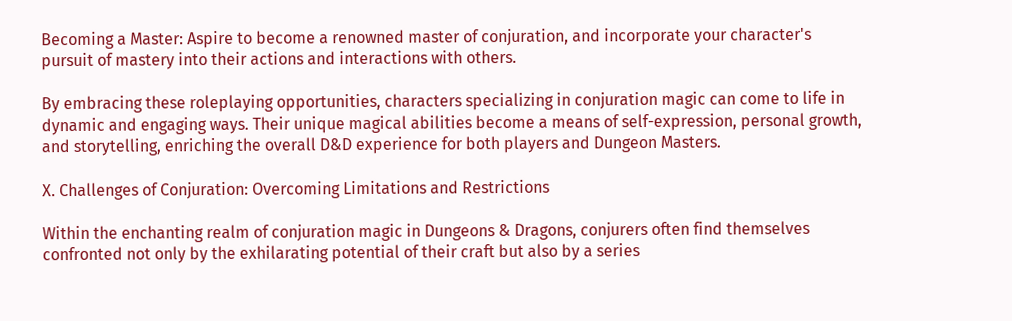Becoming a Master: Aspire to become a renowned master of conjuration, and incorporate your character's pursuit of mastery into their actions and interactions with others.

By embracing these roleplaying opportunities, characters specializing in conjuration magic can come to life in dynamic and engaging ways. Their unique magical abilities become a means of self-expression, personal growth, and storytelling, enriching the overall D&D experience for both players and Dungeon Masters.

X. Challenges of Conjuration: Overcoming Limitations and Restrictions

Within the enchanting realm of conjuration magic in Dungeons & Dragons, conjurers often find themselves confronted not only by the exhilarating potential of their craft but also by a series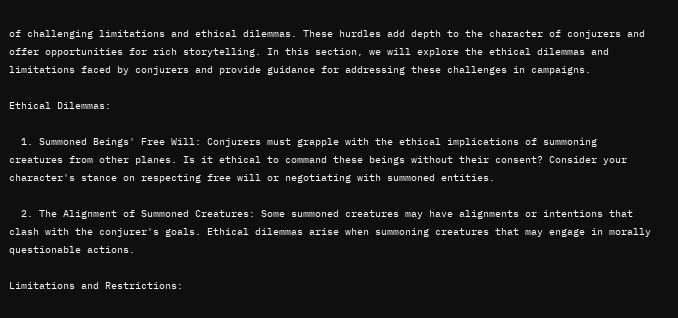of challenging limitations and ethical dilemmas. These hurdles add depth to the character of conjurers and offer opportunities for rich storytelling. In this section, we will explore the ethical dilemmas and limitations faced by conjurers and provide guidance for addressing these challenges in campaigns.

Ethical Dilemmas:

  1. Summoned Beings' Free Will: Conjurers must grapple with the ethical implications of summoning creatures from other planes. Is it ethical to command these beings without their consent? Consider your character's stance on respecting free will or negotiating with summoned entities.

  2. The Alignment of Summoned Creatures: Some summoned creatures may have alignments or intentions that clash with the conjurer's goals. Ethical dilemmas arise when summoning creatures that may engage in morally questionable actions.

Limitations and Restrictions: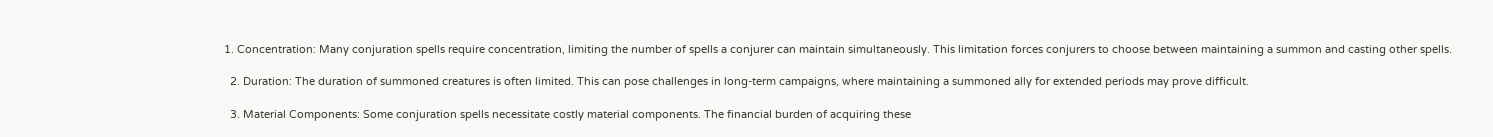1. Concentration: Many conjuration spells require concentration, limiting the number of spells a conjurer can maintain simultaneously. This limitation forces conjurers to choose between maintaining a summon and casting other spells.

  2. Duration: The duration of summoned creatures is often limited. This can pose challenges in long-term campaigns, where maintaining a summoned ally for extended periods may prove difficult.

  3. Material Components: Some conjuration spells necessitate costly material components. The financial burden of acquiring these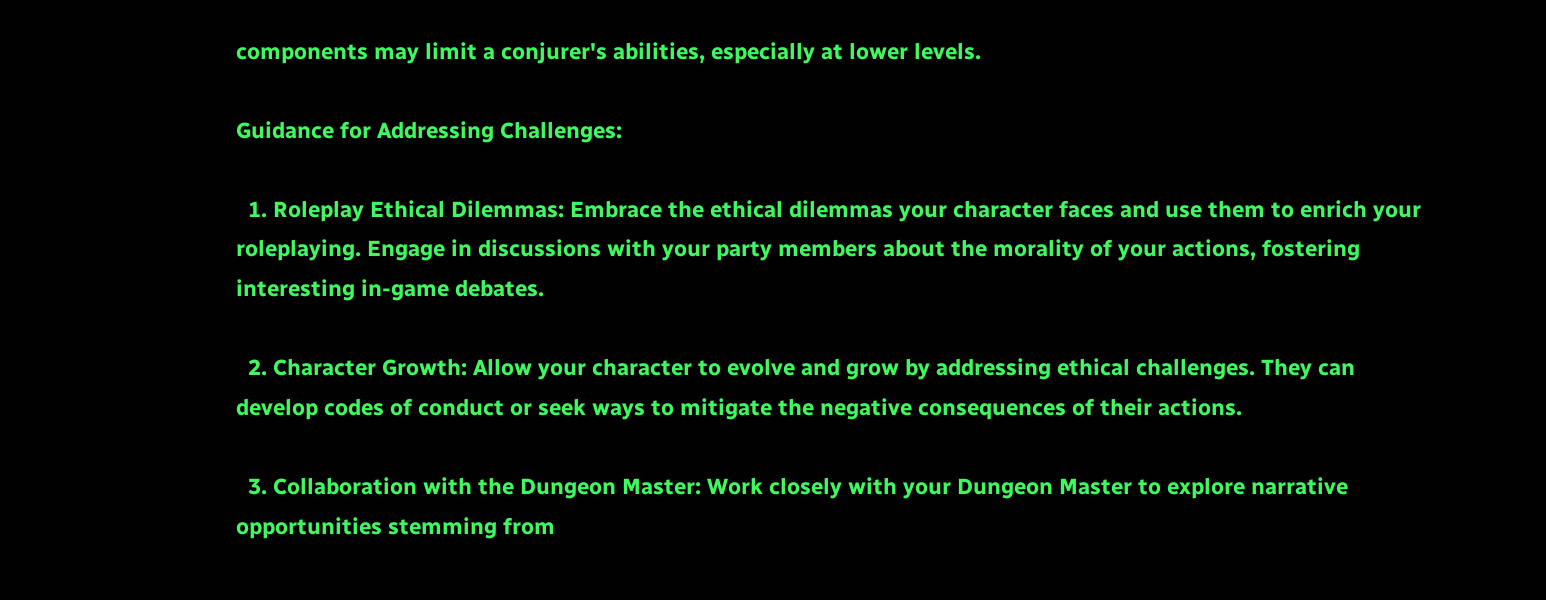components may limit a conjurer's abilities, especially at lower levels.

Guidance for Addressing Challenges:

  1. Roleplay Ethical Dilemmas: Embrace the ethical dilemmas your character faces and use them to enrich your roleplaying. Engage in discussions with your party members about the morality of your actions, fostering interesting in-game debates.

  2. Character Growth: Allow your character to evolve and grow by addressing ethical challenges. They can develop codes of conduct or seek ways to mitigate the negative consequences of their actions.

  3. Collaboration with the Dungeon Master: Work closely with your Dungeon Master to explore narrative opportunities stemming from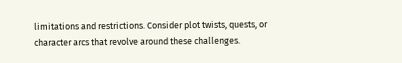limitations and restrictions. Consider plot twists, quests, or character arcs that revolve around these challenges.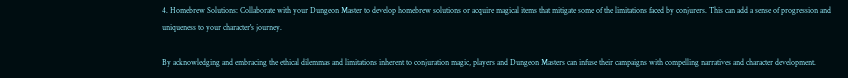4. Homebrew Solutions: Collaborate with your Dungeon Master to develop homebrew solutions or acquire magical items that mitigate some of the limitations faced by conjurers. This can add a sense of progression and uniqueness to your character's journey.

By acknowledging and embracing the ethical dilemmas and limitations inherent to conjuration magic, players and Dungeon Masters can infuse their campaigns with compelling narratives and character development.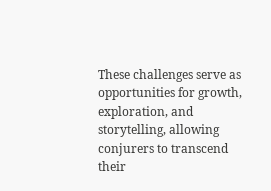These challenges serve as opportunities for growth, exploration, and storytelling, allowing conjurers to transcend their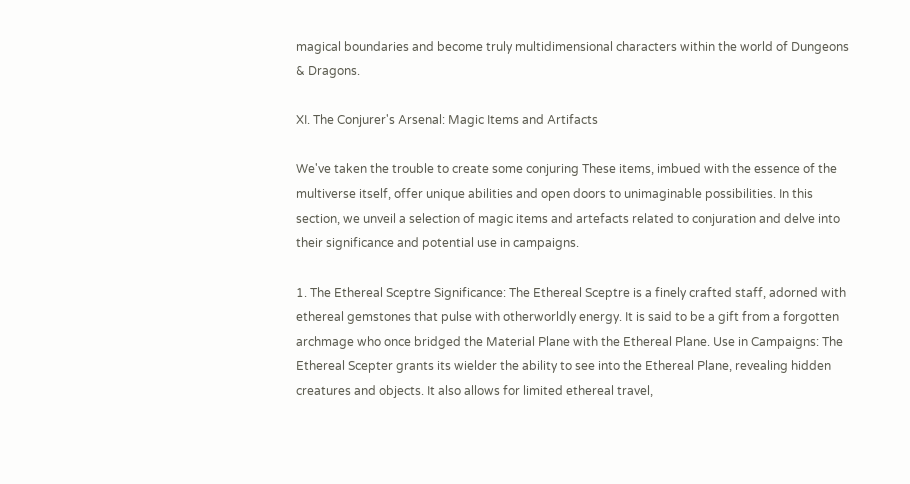magical boundaries and become truly multidimensional characters within the world of Dungeons & Dragons.

XI. The Conjurer's Arsenal: Magic Items and Artifacts

We've taken the trouble to create some conjuring These items, imbued with the essence of the multiverse itself, offer unique abilities and open doors to unimaginable possibilities. In this section, we unveil a selection of magic items and artefacts related to conjuration and delve into their significance and potential use in campaigns.

1. The Ethereal Sceptre Significance: The Ethereal Sceptre is a finely crafted staff, adorned with ethereal gemstones that pulse with otherworldly energy. It is said to be a gift from a forgotten archmage who once bridged the Material Plane with the Ethereal Plane. Use in Campaigns: The Ethereal Scepter grants its wielder the ability to see into the Ethereal Plane, revealing hidden creatures and objects. It also allows for limited ethereal travel,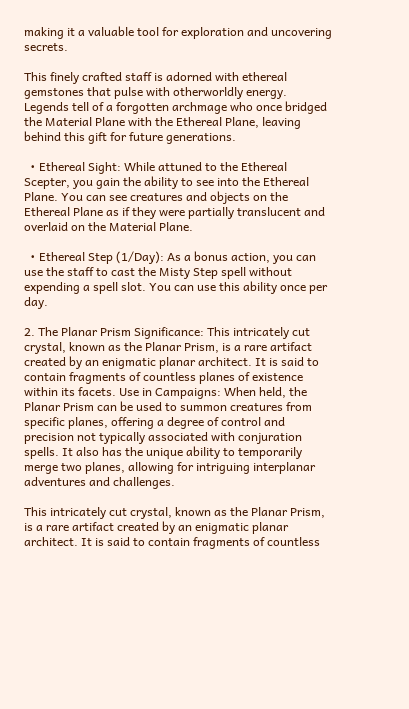making it a valuable tool for exploration and uncovering secrets.

This finely crafted staff is adorned with ethereal gemstones that pulse with otherworldly energy. Legends tell of a forgotten archmage who once bridged the Material Plane with the Ethereal Plane, leaving behind this gift for future generations.

  • Ethereal Sight: While attuned to the Ethereal Scepter, you gain the ability to see into the Ethereal Plane. You can see creatures and objects on the Ethereal Plane as if they were partially translucent and overlaid on the Material Plane.

  • Ethereal Step (1/Day): As a bonus action, you can use the staff to cast the Misty Step spell without expending a spell slot. You can use this ability once per day.

2. The Planar Prism Significance: This intricately cut crystal, known as the Planar Prism, is a rare artifact created by an enigmatic planar architect. It is said to contain fragments of countless planes of existence within its facets. Use in Campaigns: When held, the Planar Prism can be used to summon creatures from specific planes, offering a degree of control and precision not typically associated with conjuration spells. It also has the unique ability to temporarily merge two planes, allowing for intriguing interplanar adventures and challenges.

This intricately cut crystal, known as the Planar Prism, is a rare artifact created by an enigmatic planar architect. It is said to contain fragments of countless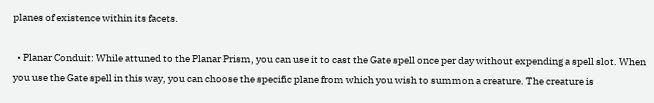planes of existence within its facets.

  • Planar Conduit: While attuned to the Planar Prism, you can use it to cast the Gate spell once per day without expending a spell slot. When you use the Gate spell in this way, you can choose the specific plane from which you wish to summon a creature. The creature is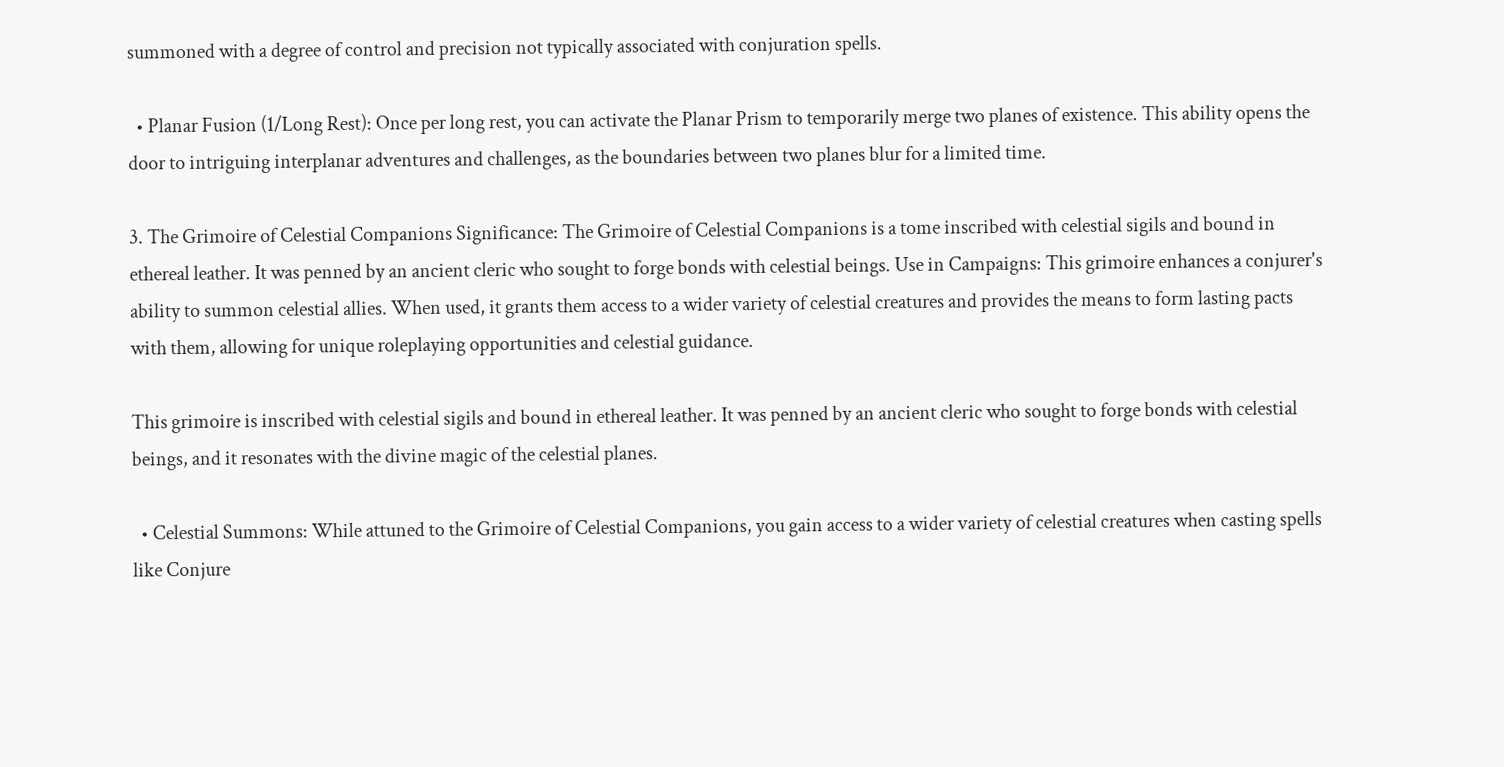summoned with a degree of control and precision not typically associated with conjuration spells.

  • Planar Fusion (1/Long Rest): Once per long rest, you can activate the Planar Prism to temporarily merge two planes of existence. This ability opens the door to intriguing interplanar adventures and challenges, as the boundaries between two planes blur for a limited time.

3. The Grimoire of Celestial Companions Significance: The Grimoire of Celestial Companions is a tome inscribed with celestial sigils and bound in ethereal leather. It was penned by an ancient cleric who sought to forge bonds with celestial beings. Use in Campaigns: This grimoire enhances a conjurer's ability to summon celestial allies. When used, it grants them access to a wider variety of celestial creatures and provides the means to form lasting pacts with them, allowing for unique roleplaying opportunities and celestial guidance.

This grimoire is inscribed with celestial sigils and bound in ethereal leather. It was penned by an ancient cleric who sought to forge bonds with celestial beings, and it resonates with the divine magic of the celestial planes.

  • Celestial Summons: While attuned to the Grimoire of Celestial Companions, you gain access to a wider variety of celestial creatures when casting spells like Conjure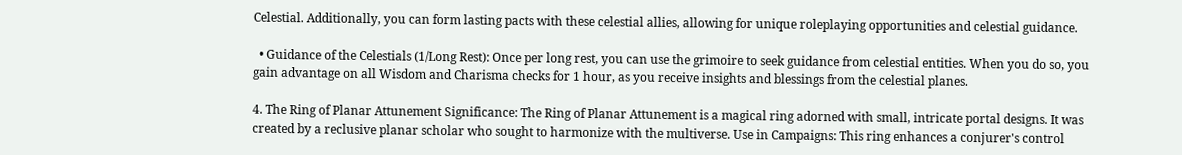Celestial. Additionally, you can form lasting pacts with these celestial allies, allowing for unique roleplaying opportunities and celestial guidance.

  • Guidance of the Celestials (1/Long Rest): Once per long rest, you can use the grimoire to seek guidance from celestial entities. When you do so, you gain advantage on all Wisdom and Charisma checks for 1 hour, as you receive insights and blessings from the celestial planes.

4. The Ring of Planar Attunement Significance: The Ring of Planar Attunement is a magical ring adorned with small, intricate portal designs. It was created by a reclusive planar scholar who sought to harmonize with the multiverse. Use in Campaigns: This ring enhances a conjurer's control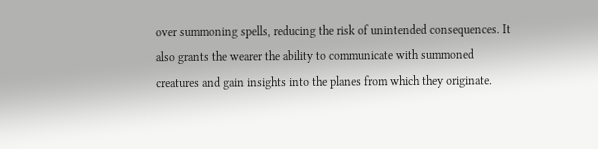over summoning spells, reducing the risk of unintended consequences. It also grants the wearer the ability to communicate with summoned creatures and gain insights into the planes from which they originate.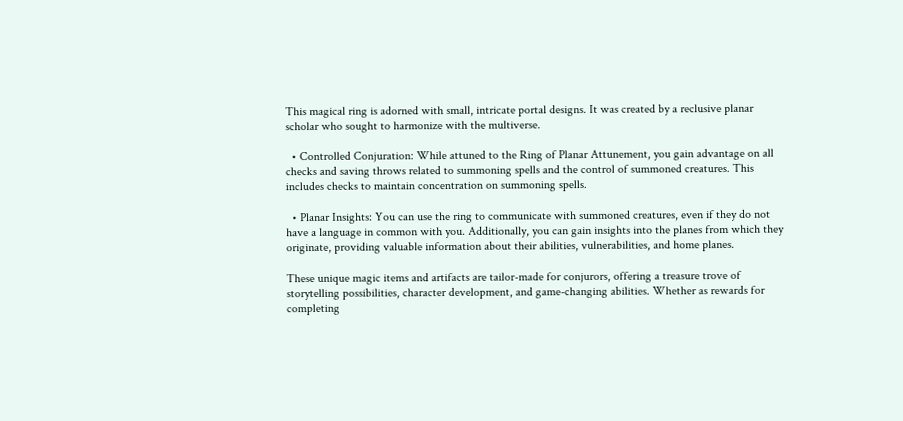This magical ring is adorned with small, intricate portal designs. It was created by a reclusive planar scholar who sought to harmonize with the multiverse.

  • Controlled Conjuration: While attuned to the Ring of Planar Attunement, you gain advantage on all checks and saving throws related to summoning spells and the control of summoned creatures. This includes checks to maintain concentration on summoning spells.

  • Planar Insights: You can use the ring to communicate with summoned creatures, even if they do not have a language in common with you. Additionally, you can gain insights into the planes from which they originate, providing valuable information about their abilities, vulnerabilities, and home planes.

These unique magic items and artifacts are tailor-made for conjurors, offering a treasure trove of storytelling possibilities, character development, and game-changing abilities. Whether as rewards for completing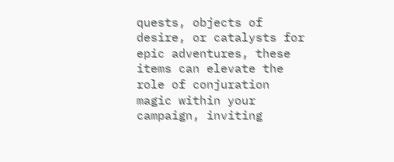quests, objects of desire, or catalysts for epic adventures, these items can elevate the role of conjuration magic within your campaign, inviting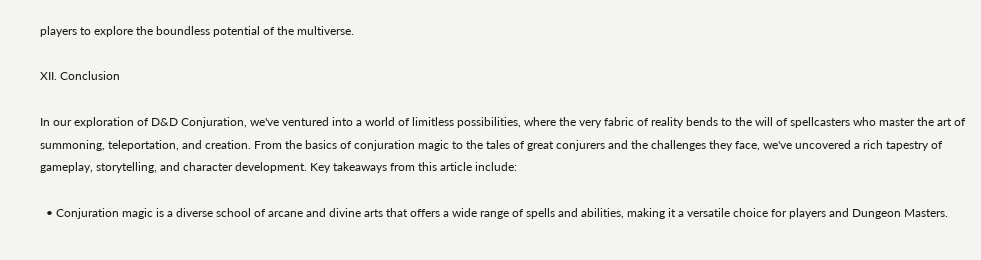players to explore the boundless potential of the multiverse.

XII. Conclusion

In our exploration of D&D Conjuration, we've ventured into a world of limitless possibilities, where the very fabric of reality bends to the will of spellcasters who master the art of summoning, teleportation, and creation. From the basics of conjuration magic to the tales of great conjurers and the challenges they face, we've uncovered a rich tapestry of gameplay, storytelling, and character development. Key takeaways from this article include:

  • Conjuration magic is a diverse school of arcane and divine arts that offers a wide range of spells and abilities, making it a versatile choice for players and Dungeon Masters.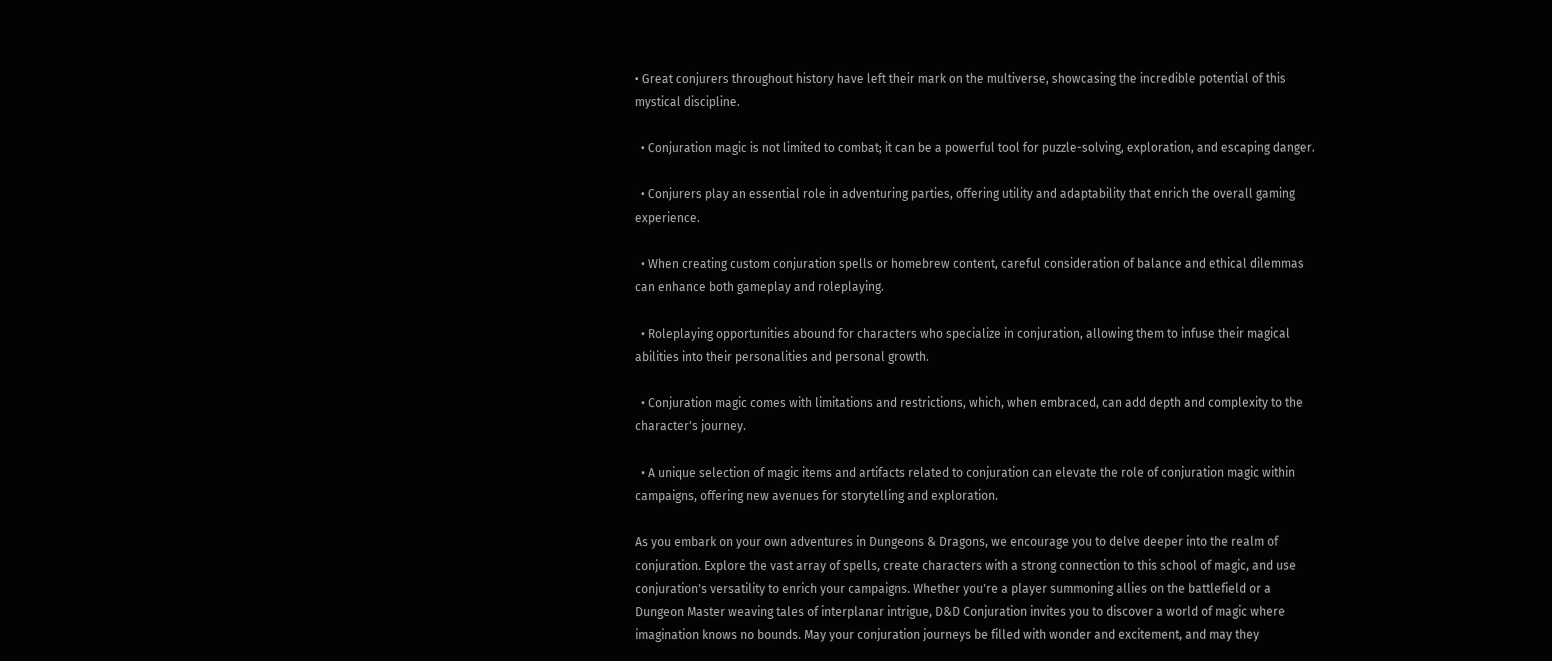• Great conjurers throughout history have left their mark on the multiverse, showcasing the incredible potential of this mystical discipline.

  • Conjuration magic is not limited to combat; it can be a powerful tool for puzzle-solving, exploration, and escaping danger.

  • Conjurers play an essential role in adventuring parties, offering utility and adaptability that enrich the overall gaming experience.

  • When creating custom conjuration spells or homebrew content, careful consideration of balance and ethical dilemmas can enhance both gameplay and roleplaying.

  • Roleplaying opportunities abound for characters who specialize in conjuration, allowing them to infuse their magical abilities into their personalities and personal growth.

  • Conjuration magic comes with limitations and restrictions, which, when embraced, can add depth and complexity to the character's journey.

  • A unique selection of magic items and artifacts related to conjuration can elevate the role of conjuration magic within campaigns, offering new avenues for storytelling and exploration.

As you embark on your own adventures in Dungeons & Dragons, we encourage you to delve deeper into the realm of conjuration. Explore the vast array of spells, create characters with a strong connection to this school of magic, and use conjuration's versatility to enrich your campaigns. Whether you're a player summoning allies on the battlefield or a Dungeon Master weaving tales of interplanar intrigue, D&D Conjuration invites you to discover a world of magic where imagination knows no bounds. May your conjuration journeys be filled with wonder and excitement, and may they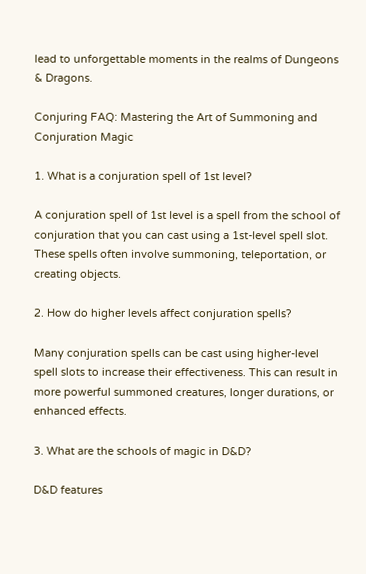lead to unforgettable moments in the realms of Dungeons & Dragons.

Conjuring FAQ: Mastering the Art of Summoning and Conjuration Magic

1. What is a conjuration spell of 1st level?

A conjuration spell of 1st level is a spell from the school of conjuration that you can cast using a 1st-level spell slot. These spells often involve summoning, teleportation, or creating objects.

2. How do higher levels affect conjuration spells?

Many conjuration spells can be cast using higher-level spell slots to increase their effectiveness. This can result in more powerful summoned creatures, longer durations, or enhanced effects.

3. What are the schools of magic in D&D?

D&D features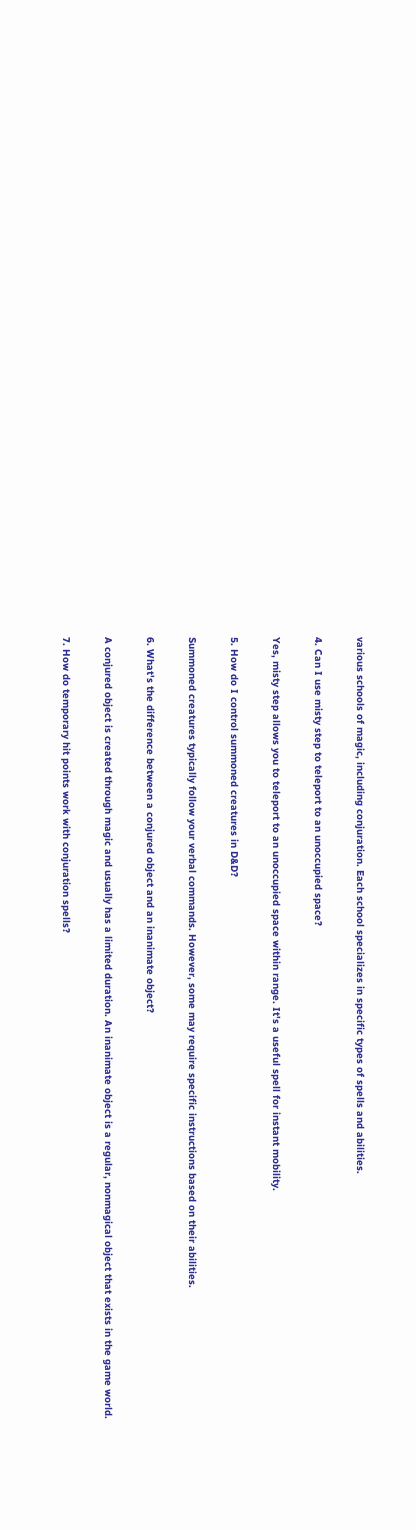various schools of magic, including conjuration. Each school specializes in specific types of spells and abilities.

4. Can I use misty step to teleport to an unoccupied space?

Yes, misty step allows you to teleport to an unoccupied space within range. It's a useful spell for instant mobility.

5. How do I control summoned creatures in D&D?

Summoned creatures typically follow your verbal commands. However, some may require specific instructions based on their abilities.

6. What's the difference between a conjured object and an inanimate object?

A conjured object is created through magic and usually has a limited duration. An inanimate object is a regular, nonmagical object that exists in the game world.

7. How do temporary hit points work with conjuration spells?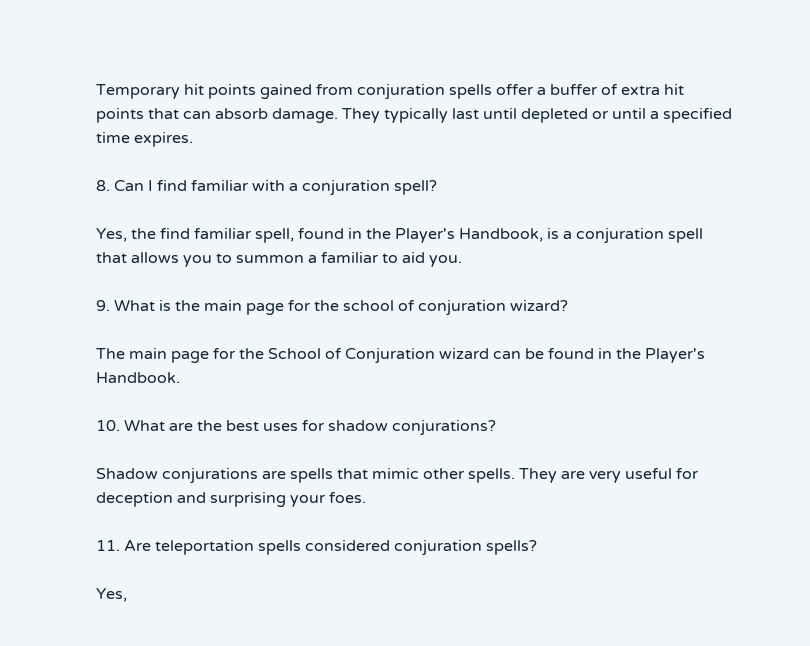Temporary hit points gained from conjuration spells offer a buffer of extra hit points that can absorb damage. They typically last until depleted or until a specified time expires.

8. Can I find familiar with a conjuration spell?

Yes, the find familiar spell, found in the Player's Handbook, is a conjuration spell that allows you to summon a familiar to aid you.

9. What is the main page for the school of conjuration wizard?

The main page for the School of Conjuration wizard can be found in the Player's Handbook.

10. What are the best uses for shadow conjurations?

Shadow conjurations are spells that mimic other spells. They are very useful for deception and surprising your foes.

11. Are teleportation spells considered conjuration spells?

Yes,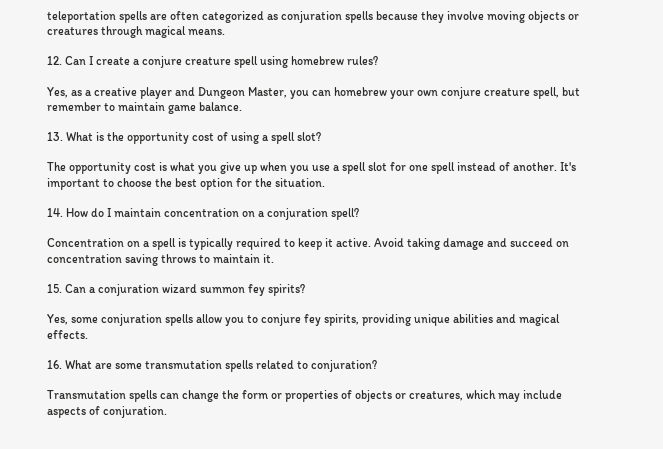teleportation spells are often categorized as conjuration spells because they involve moving objects or creatures through magical means.

12. Can I create a conjure creature spell using homebrew rules?

Yes, as a creative player and Dungeon Master, you can homebrew your own conjure creature spell, but remember to maintain game balance.

13. What is the opportunity cost of using a spell slot?

The opportunity cost is what you give up when you use a spell slot for one spell instead of another. It's important to choose the best option for the situation.

14. How do I maintain concentration on a conjuration spell?

Concentration on a spell is typically required to keep it active. Avoid taking damage and succeed on concentration saving throws to maintain it.

15. Can a conjuration wizard summon fey spirits?

Yes, some conjuration spells allow you to conjure fey spirits, providing unique abilities and magical effects.

16. What are some transmutation spells related to conjuration?

Transmutation spells can change the form or properties of objects or creatures, which may include aspects of conjuration.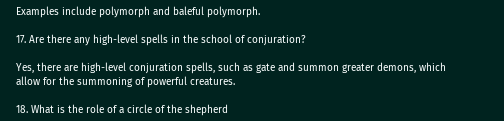Examples include polymorph and baleful polymorph.

17. Are there any high-level spells in the school of conjuration?

Yes, there are high-level conjuration spells, such as gate and summon greater demons, which allow for the summoning of powerful creatures.

18. What is the role of a circle of the shepherd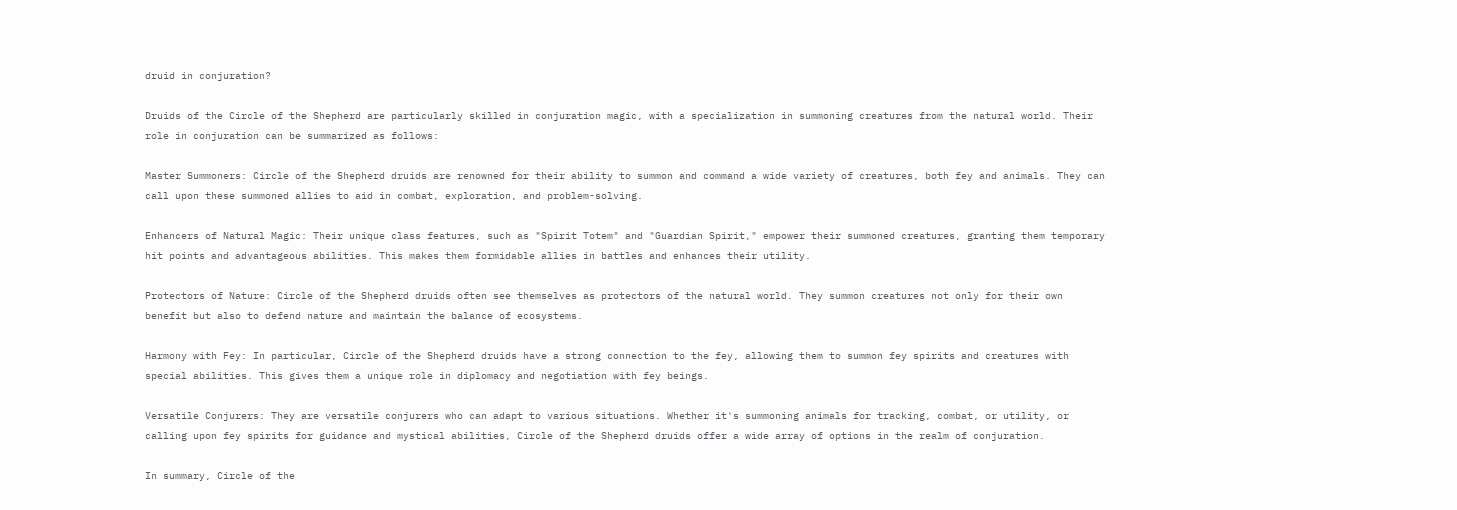druid in conjuration?

Druids of the Circle of the Shepherd are particularly skilled in conjuration magic, with a specialization in summoning creatures from the natural world. Their role in conjuration can be summarized as follows:

Master Summoners: Circle of the Shepherd druids are renowned for their ability to summon and command a wide variety of creatures, both fey and animals. They can call upon these summoned allies to aid in combat, exploration, and problem-solving.

Enhancers of Natural Magic: Their unique class features, such as "Spirit Totem" and "Guardian Spirit," empower their summoned creatures, granting them temporary hit points and advantageous abilities. This makes them formidable allies in battles and enhances their utility.

Protectors of Nature: Circle of the Shepherd druids often see themselves as protectors of the natural world. They summon creatures not only for their own benefit but also to defend nature and maintain the balance of ecosystems.

Harmony with Fey: In particular, Circle of the Shepherd druids have a strong connection to the fey, allowing them to summon fey spirits and creatures with special abilities. This gives them a unique role in diplomacy and negotiation with fey beings.

Versatile Conjurers: They are versatile conjurers who can adapt to various situations. Whether it's summoning animals for tracking, combat, or utility, or calling upon fey spirits for guidance and mystical abilities, Circle of the Shepherd druids offer a wide array of options in the realm of conjuration.

In summary, Circle of the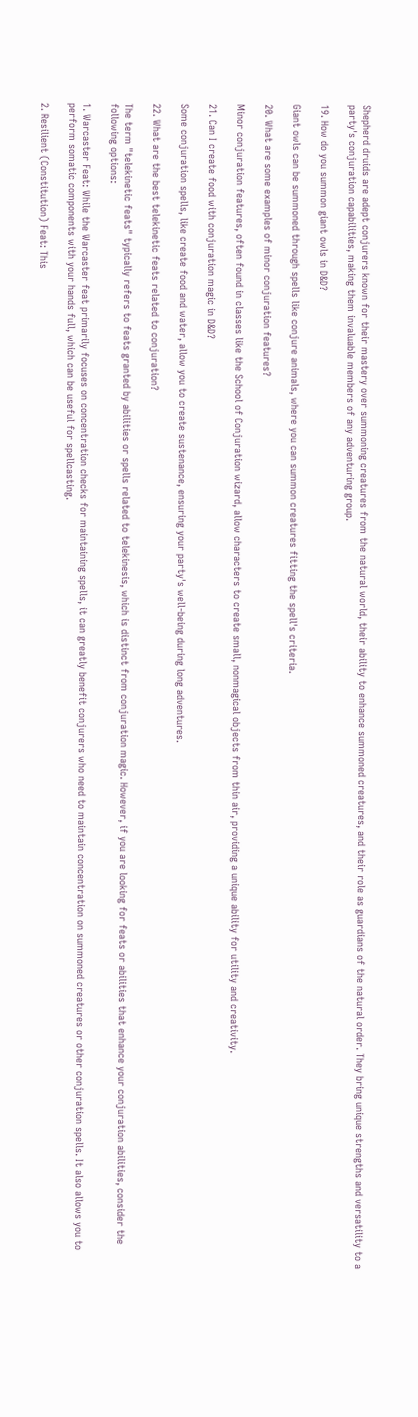Shepherd druids are adept conjurers known for their mastery over summoning creatures from the natural world, their ability to enhance summoned creatures, and their role as guardians of the natural order. They bring unique strengths and versatility to a party's conjuration capabilities, making them invaluable members of any adventuring group.

19. How do you summon giant owls in D&D?

Giant owls can be summoned through spells like conjure animals, where you can summon creatures fitting the spell's criteria.

20. What are some examples of minor conjuration features?

Minor conjuration features, often found in classes like the School of Conjuration wizard, allow characters to create small, nonmagical objects from thin air, providing a unique ability for utility and creativity.

21. Can I create food with conjuration magic in D&D?

Some conjuration spells, like create food and water, allow you to create sustenance, ensuring your party's well-being during long adventures.

22. What are the best telekinetic feats related to conjuration?

The term "telekinetic feats" typically refers to feats granted by abilities or spells related to telekinesis, which is distinct from conjuration magic. However, if you are looking for feats or abilities that enhance your conjuration abilities, consider the following options:

1. Warcaster Feat: While the Warcaster feat primarily focuses on concentration checks for maintaining spells, it can greatly benefit conjurers who need to maintain concentration on summoned creatures or other conjuration spells. It also allows you to perform somatic components with your hands full, which can be useful for spellcasting.

2. Resilient (Constitution) Feat: This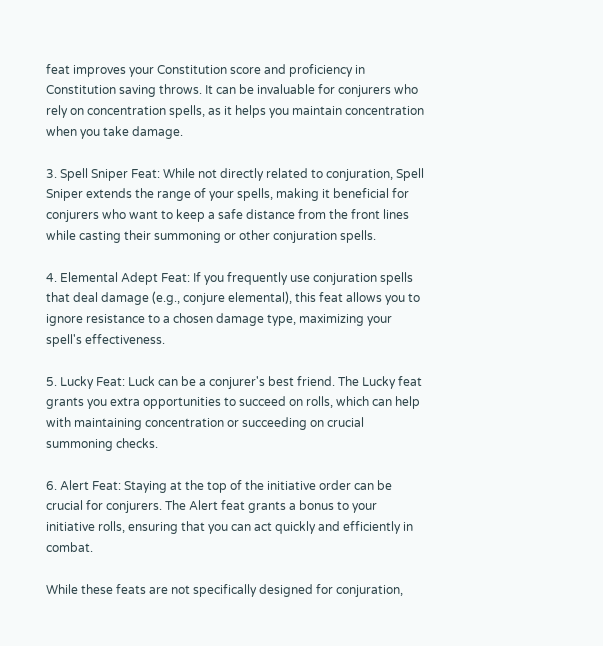feat improves your Constitution score and proficiency in Constitution saving throws. It can be invaluable for conjurers who rely on concentration spells, as it helps you maintain concentration when you take damage.

3. Spell Sniper Feat: While not directly related to conjuration, Spell Sniper extends the range of your spells, making it beneficial for conjurers who want to keep a safe distance from the front lines while casting their summoning or other conjuration spells.

4. Elemental Adept Feat: If you frequently use conjuration spells that deal damage (e.g., conjure elemental), this feat allows you to ignore resistance to a chosen damage type, maximizing your spell's effectiveness.

5. Lucky Feat: Luck can be a conjurer's best friend. The Lucky feat grants you extra opportunities to succeed on rolls, which can help with maintaining concentration or succeeding on crucial summoning checks.

6. Alert Feat: Staying at the top of the initiative order can be crucial for conjurers. The Alert feat grants a bonus to your initiative rolls, ensuring that you can act quickly and efficiently in combat.

While these feats are not specifically designed for conjuration,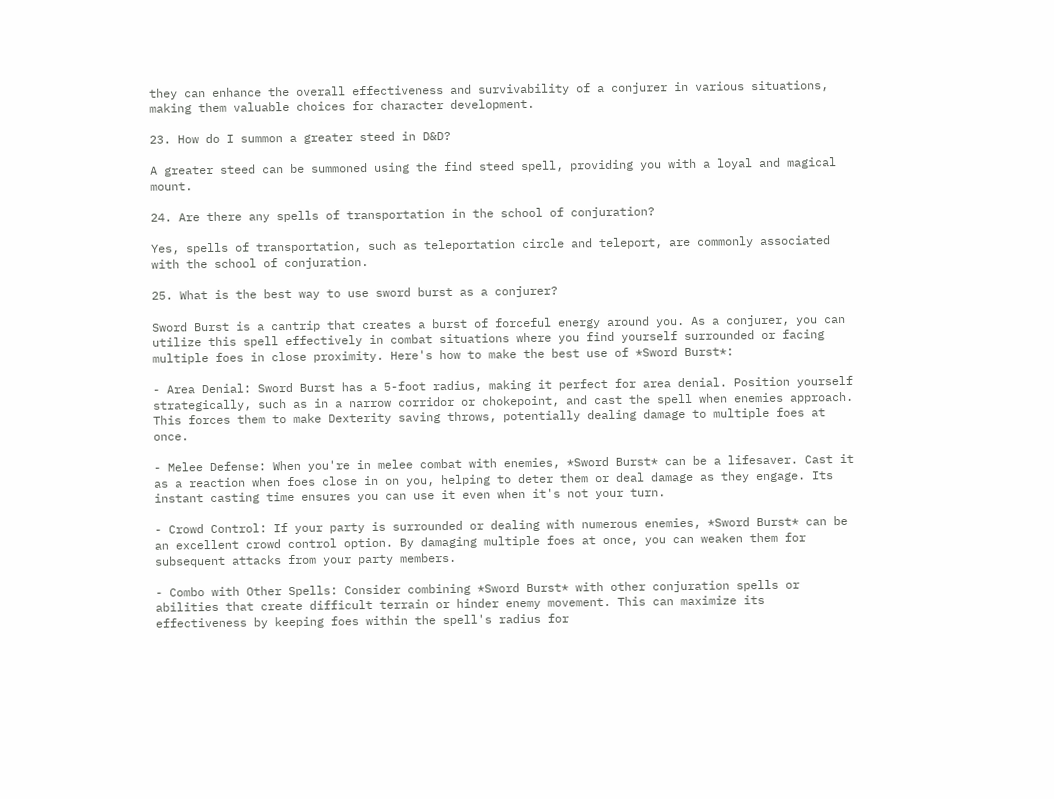they can enhance the overall effectiveness and survivability of a conjurer in various situations, making them valuable choices for character development.

23. How do I summon a greater steed in D&D?

A greater steed can be summoned using the find steed spell, providing you with a loyal and magical mount.

24. Are there any spells of transportation in the school of conjuration?

Yes, spells of transportation, such as teleportation circle and teleport, are commonly associated with the school of conjuration.

25. What is the best way to use sword burst as a conjurer?

Sword Burst is a cantrip that creates a burst of forceful energy around you. As a conjurer, you can utilize this spell effectively in combat situations where you find yourself surrounded or facing multiple foes in close proximity. Here's how to make the best use of *Sword Burst*:

- Area Denial: Sword Burst has a 5-foot radius, making it perfect for area denial. Position yourself strategically, such as in a narrow corridor or chokepoint, and cast the spell when enemies approach. This forces them to make Dexterity saving throws, potentially dealing damage to multiple foes at once.

- Melee Defense: When you're in melee combat with enemies, *Sword Burst* can be a lifesaver. Cast it as a reaction when foes close in on you, helping to deter them or deal damage as they engage. Its instant casting time ensures you can use it even when it's not your turn.

- Crowd Control: If your party is surrounded or dealing with numerous enemies, *Sword Burst* can be an excellent crowd control option. By damaging multiple foes at once, you can weaken them for subsequent attacks from your party members.

- Combo with Other Spells: Consider combining *Sword Burst* with other conjuration spells or abilities that create difficult terrain or hinder enemy movement. This can maximize its effectiveness by keeping foes within the spell's radius for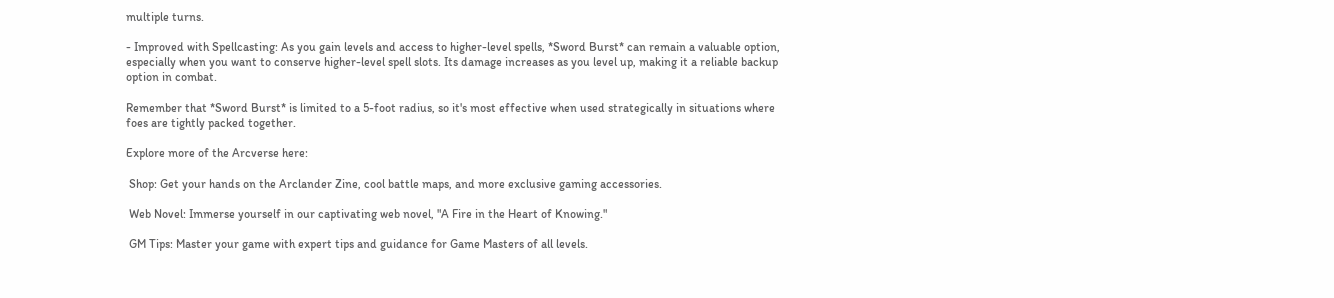multiple turns.

- Improved with Spellcasting: As you gain levels and access to higher-level spells, *Sword Burst* can remain a valuable option, especially when you want to conserve higher-level spell slots. Its damage increases as you level up, making it a reliable backup option in combat.

Remember that *Sword Burst* is limited to a 5-foot radius, so it's most effective when used strategically in situations where foes are tightly packed together.

Explore more of the Arcverse here:

 Shop: Get your hands on the Arclander Zine, cool battle maps, and more exclusive gaming accessories.

 Web Novel: Immerse yourself in our captivating web novel, "A Fire in the Heart of Knowing."

 GM Tips: Master your game with expert tips and guidance for Game Masters of all levels.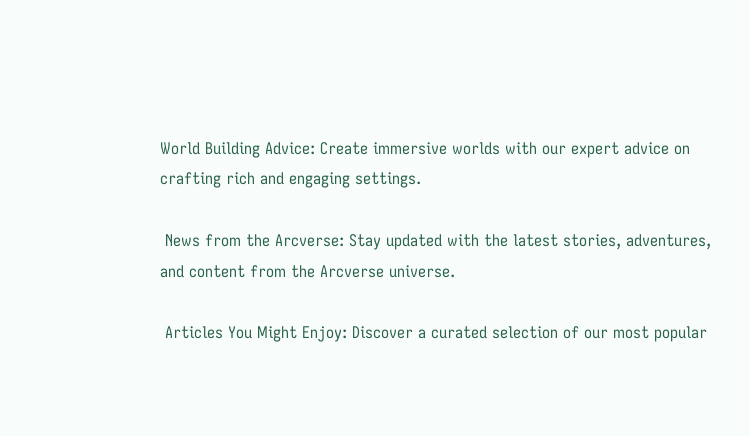World Building Advice: Create immersive worlds with our expert advice on crafting rich and engaging settings.

 News from the Arcverse: Stay updated with the latest stories, adventures, and content from the Arcverse universe.

 Articles You Might Enjoy: Discover a curated selection of our most popular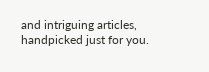and intriguing articles, handpicked just for you.